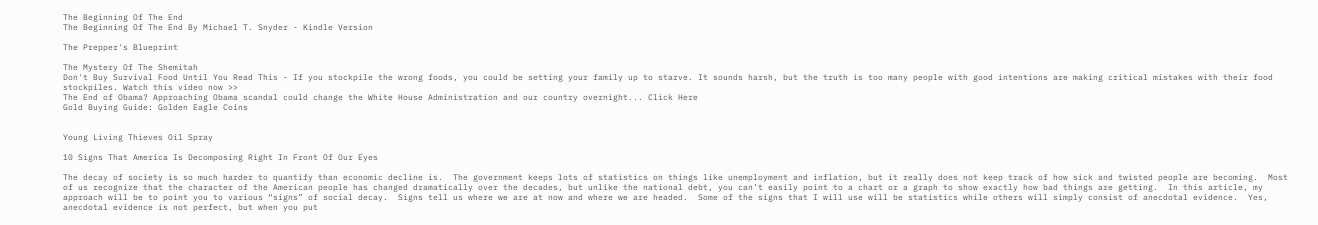The Beginning Of The End
The Beginning Of The End By Michael T. Snyder - Kindle Version

The Prepper's Blueprint

The Mystery Of The Shemitah
Don't Buy Survival Food Until You Read This - If you stockpile the wrong foods, you could be setting your family up to starve. It sounds harsh, but the truth is too many people with good intentions are making critical mistakes with their food stockpiles. Watch this video now >>
The End of Obama? Approaching Obama scandal could change the White House Administration and our country overnight... Click Here
Gold Buying Guide: Golden Eagle Coins


Young Living Thieves Oil Spray

10 Signs That America Is Decomposing Right In Front Of Our Eyes

The decay of society is so much harder to quantify than economic decline is.  The government keeps lots of statistics on things like unemployment and inflation, but it really does not keep track of how sick and twisted people are becoming.  Most of us recognize that the character of the American people has changed dramatically over the decades, but unlike the national debt, you can’t easily point to a chart or a graph to show exactly how bad things are getting.  In this article, my approach will be to point you to various “signs” of social decay.  Signs tell us where we are at now and where we are headed.  Some of the signs that I will use will be statistics while others will simply consist of anecdotal evidence.  Yes, anecdotal evidence is not perfect, but when you put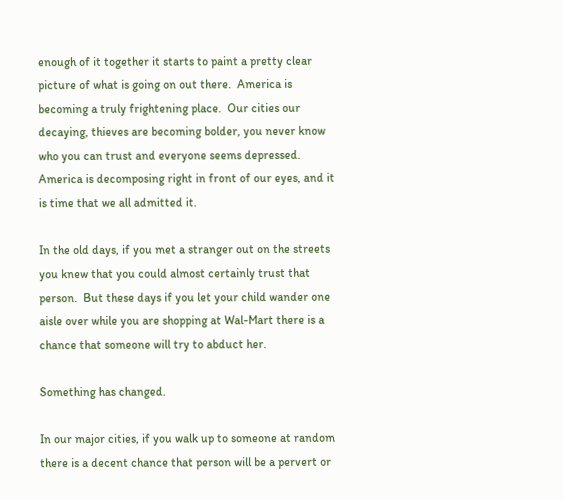enough of it together it starts to paint a pretty clear picture of what is going on out there.  America is becoming a truly frightening place.  Our cities our decaying, thieves are becoming bolder, you never know who you can trust and everyone seems depressed.  America is decomposing right in front of our eyes, and it is time that we all admitted it.

In the old days, if you met a stranger out on the streets you knew that you could almost certainly trust that person.  But these days if you let your child wander one aisle over while you are shopping at Wal-Mart there is a chance that someone will try to abduct her.

Something has changed.

In our major cities, if you walk up to someone at random there is a decent chance that person will be a pervert or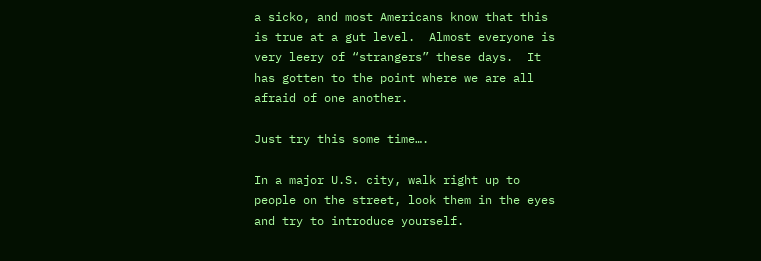a sicko, and most Americans know that this is true at a gut level.  Almost everyone is very leery of “strangers” these days.  It has gotten to the point where we are all afraid of one another.

Just try this some time….

In a major U.S. city, walk right up to people on the street, look them in the eyes and try to introduce yourself.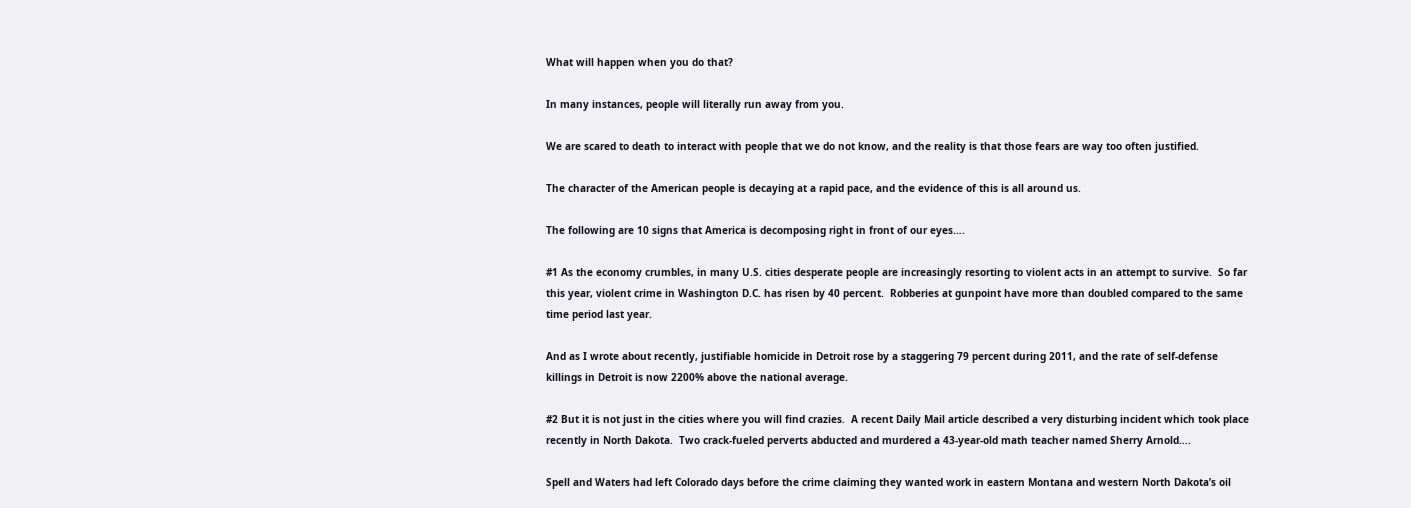What will happen when you do that?

In many instances, people will literally run away from you.

We are scared to death to interact with people that we do not know, and the reality is that those fears are way too often justified.

The character of the American people is decaying at a rapid pace, and the evidence of this is all around us.

The following are 10 signs that America is decomposing right in front of our eyes….

#1 As the economy crumbles, in many U.S. cities desperate people are increasingly resorting to violent acts in an attempt to survive.  So far this year, violent crime in Washington D.C. has risen by 40 percent.  Robberies at gunpoint have more than doubled compared to the same time period last year.

And as I wrote about recently, justifiable homicide in Detroit rose by a staggering 79 percent during 2011, and the rate of self-defense killings in Detroit is now 2200% above the national average.

#2 But it is not just in the cities where you will find crazies.  A recent Daily Mail article described a very disturbing incident which took place recently in North Dakota.  Two crack-fueled perverts abducted and murdered a 43-year-old math teacher named Sherry Arnold….

Spell and Waters had left Colorado days before the crime claiming they wanted work in eastern Montana and western North Dakota’s oil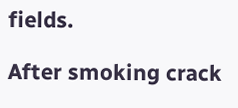fields.

After smoking crack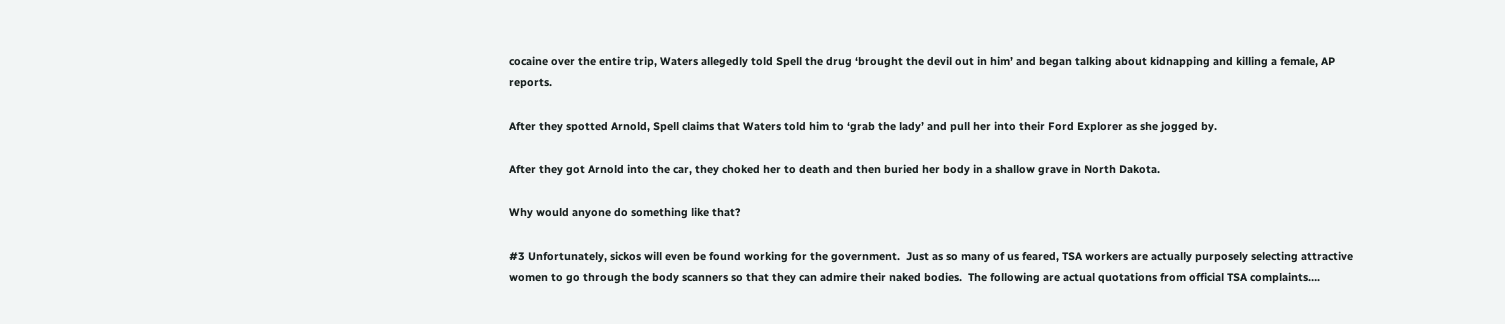cocaine over the entire trip, Waters allegedly told Spell the drug ‘brought the devil out in him’ and began talking about kidnapping and killing a female, AP reports.

After they spotted Arnold, Spell claims that Waters told him to ‘grab the lady’ and pull her into their Ford Explorer as she jogged by.

After they got Arnold into the car, they choked her to death and then buried her body in a shallow grave in North Dakota.

Why would anyone do something like that?

#3 Unfortunately, sickos will even be found working for the government.  Just as so many of us feared, TSA workers are actually purposely selecting attractive women to go through the body scanners so that they can admire their naked bodies.  The following are actual quotations from official TSA complaints….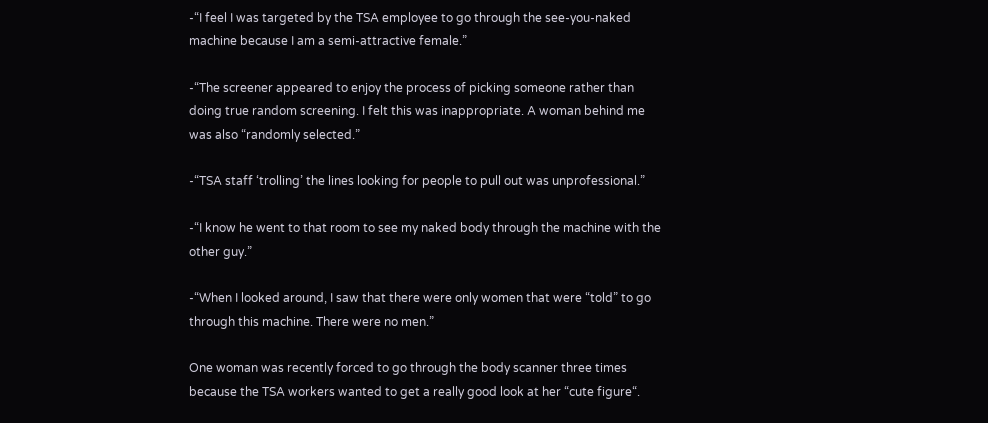-“I feel I was targeted by the TSA employee to go through the see-you-naked machine because I am a semi-attractive female.”

-“The screener appeared to enjoy the process of picking someone rather than doing true random screening. I felt this was inappropriate. A woman behind me was also “randomly selected.”

-“TSA staff ‘trolling’ the lines looking for people to pull out was unprofessional.”

-“I know he went to that room to see my naked body through the machine with the other guy.”

-“When I looked around, I saw that there were only women that were “told” to go through this machine. There were no men.”

One woman was recently forced to go through the body scanner three times because the TSA workers wanted to get a really good look at her “cute figure“.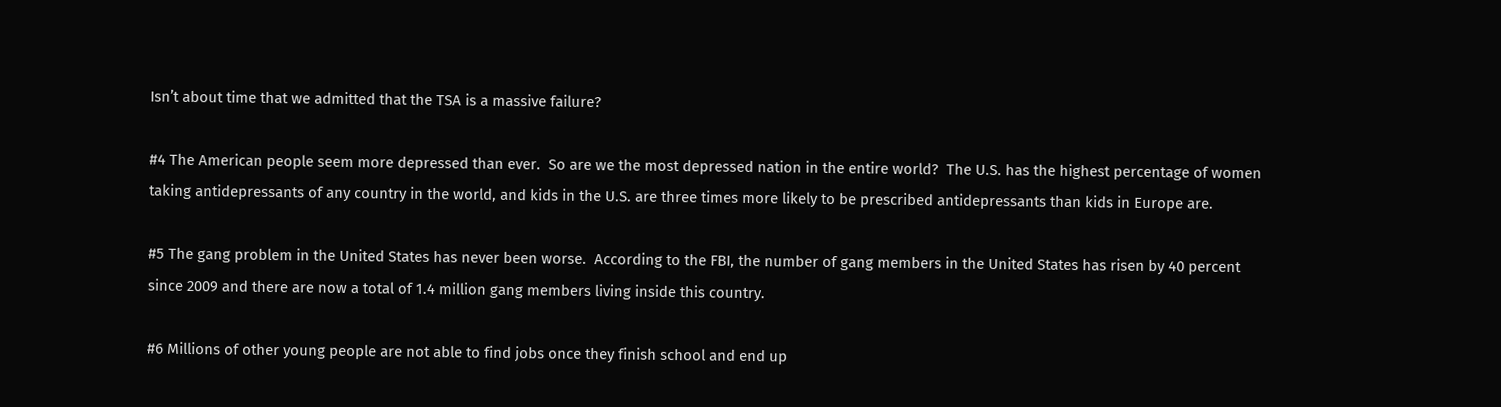Isn’t about time that we admitted that the TSA is a massive failure?

#4 The American people seem more depressed than ever.  So are we the most depressed nation in the entire world?  The U.S. has the highest percentage of women taking antidepressants of any country in the world, and kids in the U.S. are three times more likely to be prescribed antidepressants than kids in Europe are.

#5 The gang problem in the United States has never been worse.  According to the FBI, the number of gang members in the United States has risen by 40 percent since 2009 and there are now a total of 1.4 million gang members living inside this country.

#6 Millions of other young people are not able to find jobs once they finish school and end up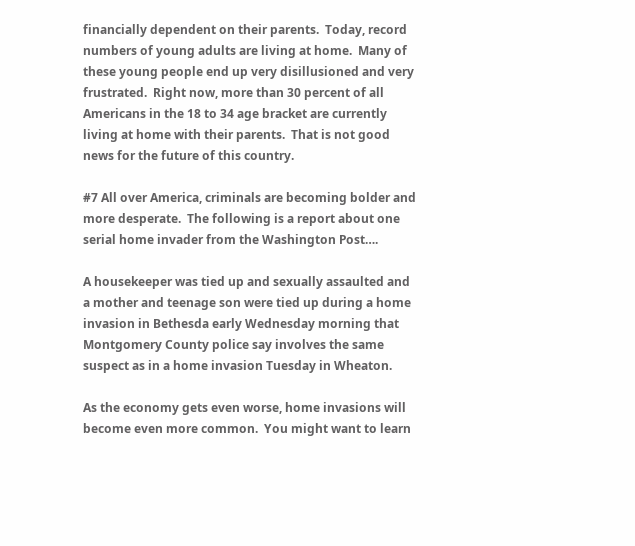financially dependent on their parents.  Today, record numbers of young adults are living at home.  Many of these young people end up very disillusioned and very frustrated.  Right now, more than 30 percent of all Americans in the 18 to 34 age bracket are currently living at home with their parents.  That is not good news for the future of this country.

#7 All over America, criminals are becoming bolder and more desperate.  The following is a report about one serial home invader from the Washington Post….

A housekeeper was tied up and sexually assaulted and a mother and teenage son were tied up during a home invasion in Bethesda early Wednesday morning that Montgomery County police say involves the same suspect as in a home invasion Tuesday in Wheaton.

As the economy gets even worse, home invasions will become even more common.  You might want to learn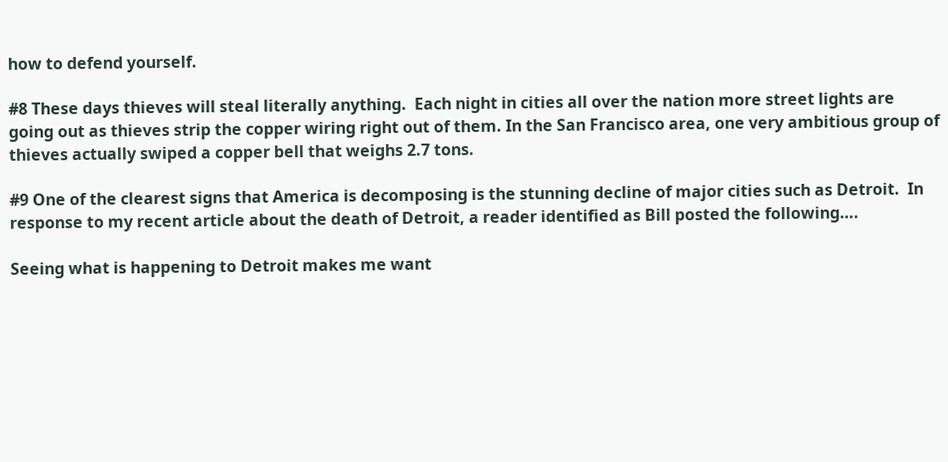how to defend yourself.

#8 These days thieves will steal literally anything.  Each night in cities all over the nation more street lights are going out as thieves strip the copper wiring right out of them. In the San Francisco area, one very ambitious group of thieves actually swiped a copper bell that weighs 2.7 tons.

#9 One of the clearest signs that America is decomposing is the stunning decline of major cities such as Detroit.  In response to my recent article about the death of Detroit, a reader identified as Bill posted the following….

Seeing what is happening to Detroit makes me want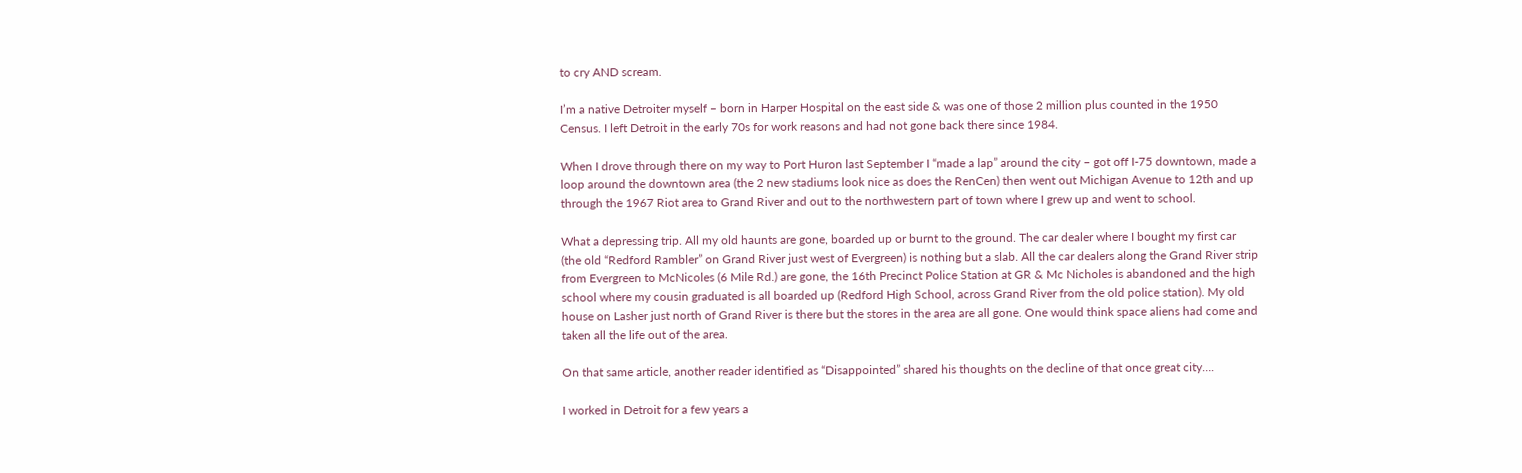to cry AND scream.

I’m a native Detroiter myself – born in Harper Hospital on the east side & was one of those 2 million plus counted in the 1950 Census. I left Detroit in the early 70s for work reasons and had not gone back there since 1984.

When I drove through there on my way to Port Huron last September I “made a lap” around the city – got off I-75 downtown, made a loop around the downtown area (the 2 new stadiums look nice as does the RenCen) then went out Michigan Avenue to 12th and up through the 1967 Riot area to Grand River and out to the northwestern part of town where I grew up and went to school.

What a depressing trip. All my old haunts are gone, boarded up or burnt to the ground. The car dealer where I bought my first car (the old “Redford Rambler” on Grand River just west of Evergreen) is nothing but a slab. All the car dealers along the Grand River strip from Evergreen to McNicoles (6 Mile Rd.) are gone, the 16th Precinct Police Station at GR & Mc Nicholes is abandoned and the high school where my cousin graduated is all boarded up (Redford High School, across Grand River from the old police station). My old house on Lasher just north of Grand River is there but the stores in the area are all gone. One would think space aliens had come and taken all the life out of the area.

On that same article, another reader identified as “Disappointed” shared his thoughts on the decline of that once great city….

I worked in Detroit for a few years a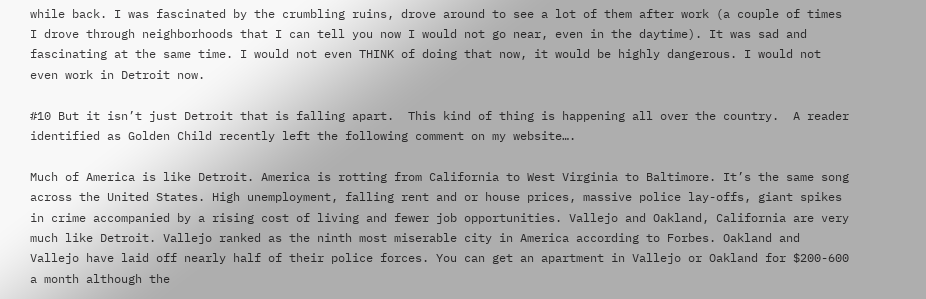while back. I was fascinated by the crumbling ruins, drove around to see a lot of them after work (a couple of times I drove through neighborhoods that I can tell you now I would not go near, even in the daytime). It was sad and fascinating at the same time. I would not even THINK of doing that now, it would be highly dangerous. I would not even work in Detroit now.

#10 But it isn’t just Detroit that is falling apart.  This kind of thing is happening all over the country.  A reader identified as Golden Child recently left the following comment on my website….

Much of America is like Detroit. America is rotting from California to West Virginia to Baltimore. It’s the same song across the United States. High unemployment, falling rent and or house prices, massive police lay-offs, giant spikes in crime accompanied by a rising cost of living and fewer job opportunities. Vallejo and Oakland, California are very much like Detroit. Vallejo ranked as the ninth most miserable city in America according to Forbes. Oakland and Vallejo have laid off nearly half of their police forces. You can get an apartment in Vallejo or Oakland for $200-600 a month although the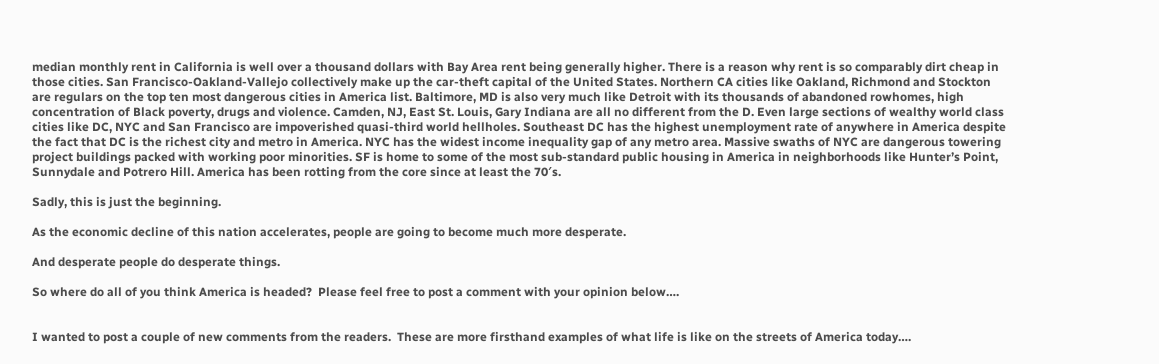median monthly rent in California is well over a thousand dollars with Bay Area rent being generally higher. There is a reason why rent is so comparably dirt cheap in those cities. San Francisco-Oakland-Vallejo collectively make up the car-theft capital of the United States. Northern CA cities like Oakland, Richmond and Stockton are regulars on the top ten most dangerous cities in America list. Baltimore, MD is also very much like Detroit with its thousands of abandoned rowhomes, high concentration of Black poverty, drugs and violence. Camden, NJ, East St. Louis, Gary Indiana are all no different from the D. Even large sections of wealthy world class cities like DC, NYC and San Francisco are impoverished quasi-third world hellholes. Southeast DC has the highest unemployment rate of anywhere in America despite the fact that DC is the richest city and metro in America. NYC has the widest income inequality gap of any metro area. Massive swaths of NYC are dangerous towering project buildings packed with working poor minorities. SF is home to some of the most sub-standard public housing in America in neighborhoods like Hunter’s Point, Sunnydale and Potrero Hill. America has been rotting from the core since at least the 70′s.

Sadly, this is just the beginning.

As the economic decline of this nation accelerates, people are going to become much more desperate.

And desperate people do desperate things.

So where do all of you think America is headed?  Please feel free to post a comment with your opinion below….


I wanted to post a couple of new comments from the readers.  These are more firsthand examples of what life is like on the streets of America today….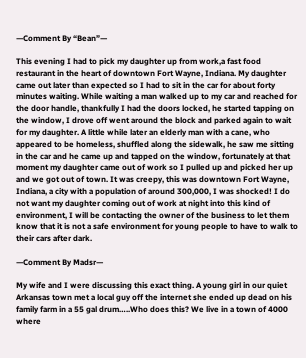—Comment By “Bean”—

This evening I had to pick my daughter up from work,a fast food restaurant in the heart of downtown Fort Wayne, Indiana. My daughter came out later than expected so I had to sit in the car for about forty minutes waiting. While waiting a man walked up to my car and reached for the door handle, thankfully I had the doors locked, he started tapping on the window, I drove off went around the block and parked again to wait for my daughter. A little while later an elderly man with a cane, who appeared to be homeless, shuffled along the sidewalk, he saw me sitting in the car and he came up and tapped on the window, fortunately at that moment my daughter came out of work so I pulled up and picked her up and we got out of town. It was creepy, this was downtown Fort Wayne, Indiana, a city with a population of around 300,000, I was shocked! I do not want my daughter coming out of work at night into this kind of environment, I will be contacting the owner of the business to let them know that it is not a safe environment for young people to have to walk to their cars after dark.

—Comment By Madsr—

My wife and I were discussing this exact thing. A young girl in our quiet Arkansas town met a local guy off the internet she ended up dead on his family farm in a 55 gal drum…..Who does this? We live in a town of 4000 where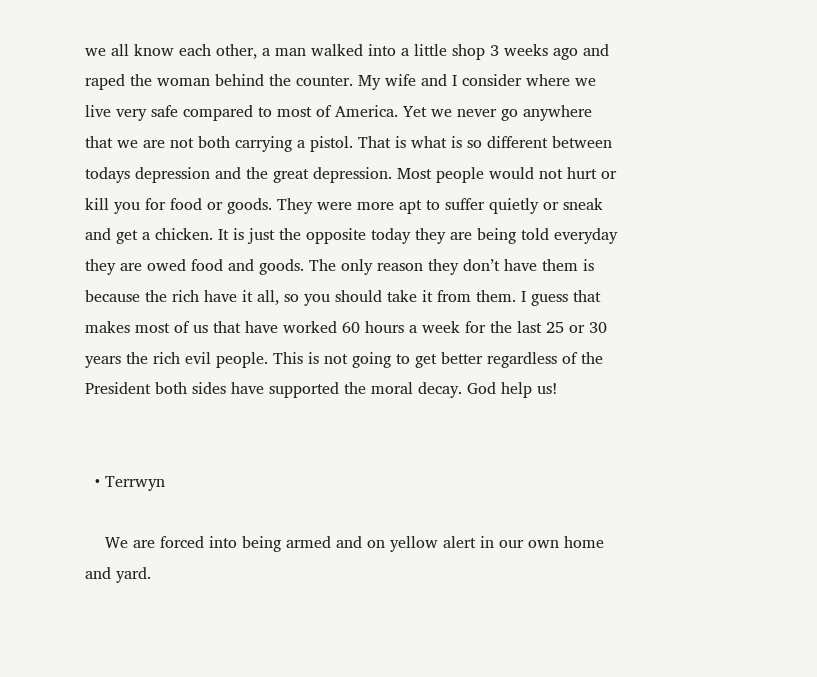we all know each other, a man walked into a little shop 3 weeks ago and raped the woman behind the counter. My wife and I consider where we live very safe compared to most of America. Yet we never go anywhere that we are not both carrying a pistol. That is what is so different between todays depression and the great depression. Most people would not hurt or kill you for food or goods. They were more apt to suffer quietly or sneak and get a chicken. It is just the opposite today they are being told everyday they are owed food and goods. The only reason they don’t have them is because the rich have it all, so you should take it from them. I guess that makes most of us that have worked 60 hours a week for the last 25 or 30 years the rich evil people. This is not going to get better regardless of the President both sides have supported the moral decay. God help us!


  • Terrwyn

    We are forced into being armed and on yellow alert in our own home and yard.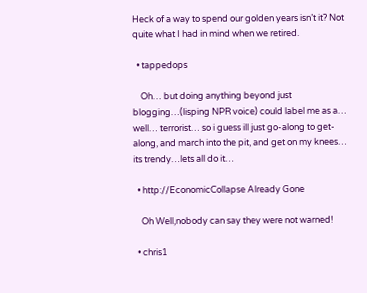Heck of a way to spend our golden years isn’t it? Not quite what I had in mind when we retired.

  • tappedops

    Oh… but doing anything beyond just blogging…(lisping NPR voice) could label me as a… well… terrorist… so i guess ill just go-along to get-along, and march into the pit, and get on my knees… its trendy…lets all do it…

  • http://EconomicCollapse Already Gone

    Oh Well,nobody can say they were not warned!

  • chris1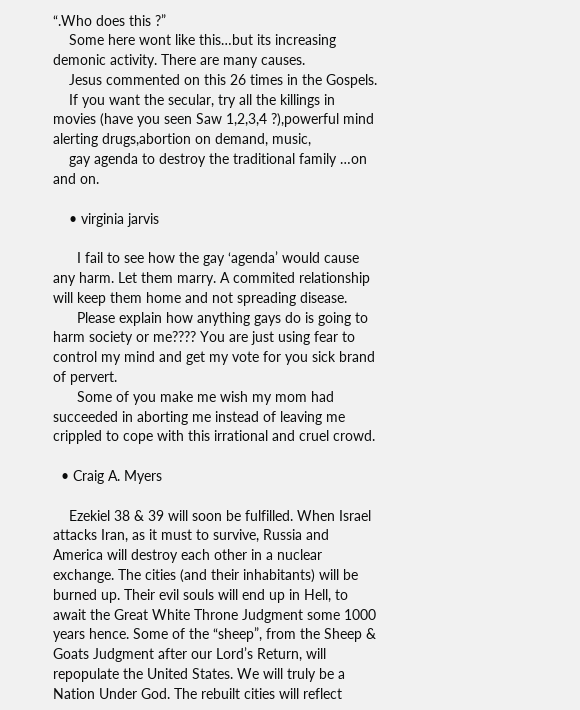“.Who does this ?”
    Some here wont like this…but its increasing demonic activity. There are many causes.
    Jesus commented on this 26 times in the Gospels.
    If you want the secular, try all the killings in movies (have you seen Saw 1,2,3,4 ?),powerful mind alerting drugs,abortion on demand, music,
    gay agenda to destroy the traditional family …on and on.

    • virginia jarvis

      I fail to see how the gay ‘agenda’ would cause any harm. Let them marry. A commited relationship will keep them home and not spreading disease.
      Please explain how anything gays do is going to harm society or me???? You are just using fear to control my mind and get my vote for you sick brand of pervert.
      Some of you make me wish my mom had succeeded in aborting me instead of leaving me crippled to cope with this irrational and cruel crowd.

  • Craig A. Myers

    Ezekiel 38 & 39 will soon be fulfilled. When Israel attacks Iran, as it must to survive, Russia and America will destroy each other in a nuclear exchange. The cities (and their inhabitants) will be burned up. Their evil souls will end up in Hell, to await the Great White Throne Judgment some 1000 years hence. Some of the “sheep”, from the Sheep & Goats Judgment after our Lord’s Return, will repopulate the United States. We will truly be a Nation Under God. The rebuilt cities will reflect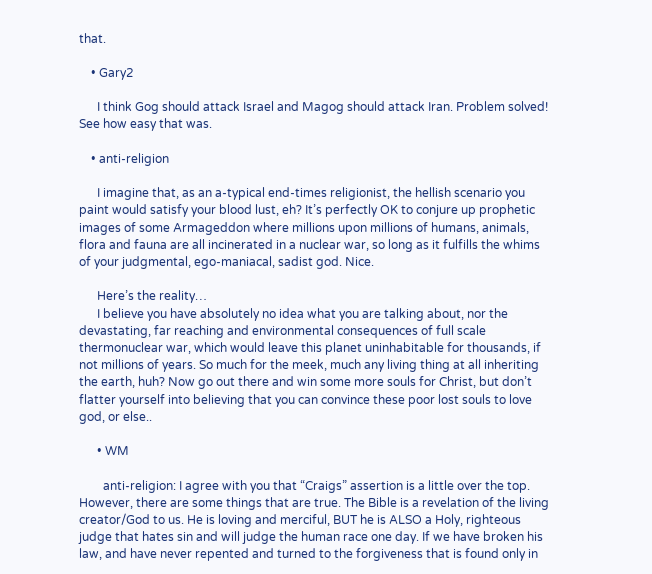that.

    • Gary2

      I think Gog should attack Israel and Magog should attack Iran. Problem solved! See how easy that was.

    • anti-religion

      I imagine that, as an a-typical end-times religionist, the hellish scenario you paint would satisfy your blood lust, eh? It’s perfectly OK to conjure up prophetic images of some Armageddon where millions upon millions of humans, animals, flora and fauna are all incinerated in a nuclear war, so long as it fulfills the whims of your judgmental, ego-maniacal, sadist god. Nice.

      Here’s the reality…
      I believe you have absolutely no idea what you are talking about, nor the devastating, far reaching and environmental consequences of full scale thermonuclear war, which would leave this planet uninhabitable for thousands, if not millions of years. So much for the meek, much any living thing at all inheriting the earth, huh? Now go out there and win some more souls for Christ, but don’t flatter yourself into believing that you can convince these poor lost souls to love god, or else..

      • WM

        anti-religion: I agree with you that “Craigs” assertion is a little over the top. However, there are some things that are true. The Bible is a revelation of the living creator/God to us. He is loving and merciful, BUT he is ALSO a Holy, righteous judge that hates sin and will judge the human race one day. If we have broken his law, and have never repented and turned to the forgiveness that is found only in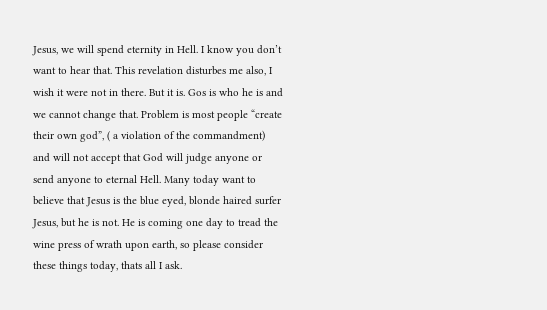Jesus, we will spend eternity in Hell. I know you don’t want to hear that. This revelation disturbes me also, I wish it were not in there. But it is. Gos is who he is and we cannot change that. Problem is most people “create their own god”, ( a violation of the commandment) and will not accept that God will judge anyone or send anyone to eternal Hell. Many today want to believe that Jesus is the blue eyed, blonde haired surfer Jesus, but he is not. He is coming one day to tread the wine press of wrath upon earth, so please consider these things today, thats all I ask.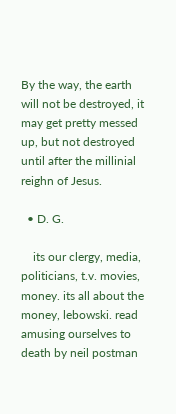By the way, the earth will not be destroyed, it may get pretty messed up, but not destroyed until after the millinial reighn of Jesus.

  • D. G.

    its our clergy, media, politicians, t.v. movies, money. its all about the money, lebowski. read amusing ourselves to death by neil postman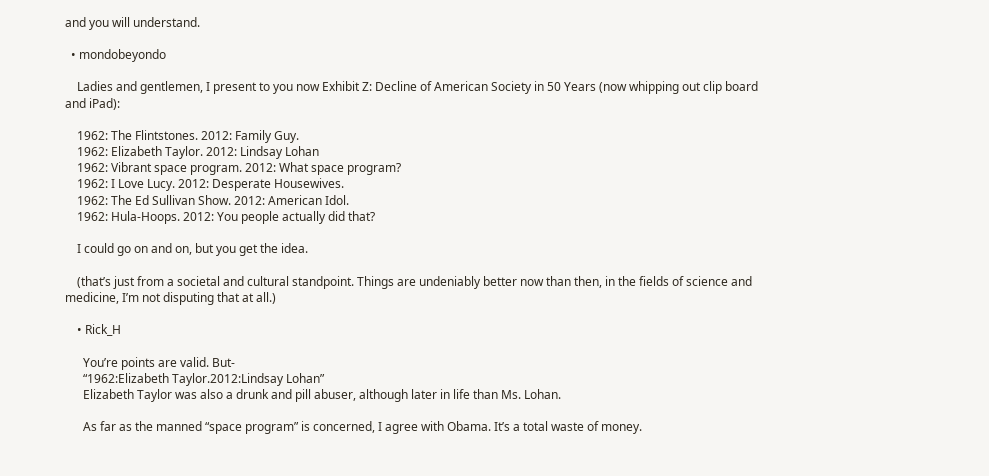and you will understand.

  • mondobeyondo

    Ladies and gentlemen, I present to you now Exhibit Z: Decline of American Society in 50 Years (now whipping out clip board and iPad):

    1962: The Flintstones. 2012: Family Guy.
    1962: Elizabeth Taylor. 2012: Lindsay Lohan
    1962: Vibrant space program. 2012: What space program?
    1962: I Love Lucy. 2012: Desperate Housewives.
    1962: The Ed Sullivan Show. 2012: American Idol.
    1962: Hula-Hoops. 2012: You people actually did that?

    I could go on and on, but you get the idea.

    (that’s just from a societal and cultural standpoint. Things are undeniably better now than then, in the fields of science and medicine, I’m not disputing that at all.)

    • Rick_H

      You’re points are valid. But-
      “1962:Elizabeth Taylor.2012:Lindsay Lohan”
      Elizabeth Taylor was also a drunk and pill abuser, although later in life than Ms. Lohan.

      As far as the manned “space program” is concerned, I agree with Obama. It’s a total waste of money.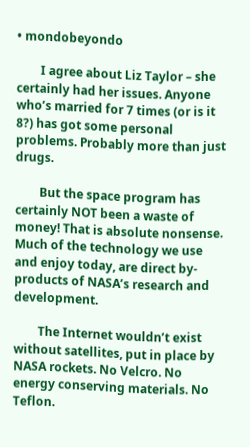• mondobeyondo

        I agree about Liz Taylor – she certainly had her issues. Anyone who’s married for 7 times (or is it 8?) has got some personal problems. Probably more than just drugs.

        But the space program has certainly NOT been a waste of money! That is absolute nonsense. Much of the technology we use and enjoy today, are direct by-products of NASA’s research and development.

        The Internet wouldn’t exist without satellites, put in place by NASA rockets. No Velcro. No energy conserving materials. No Teflon.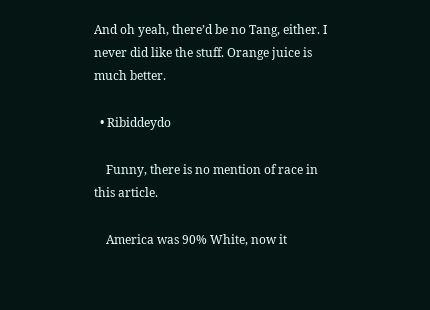And oh yeah, there’d be no Tang, either. I never did like the stuff. Orange juice is much better.

  • Ribiddeydo

    Funny, there is no mention of race in this article.

    America was 90% White, now it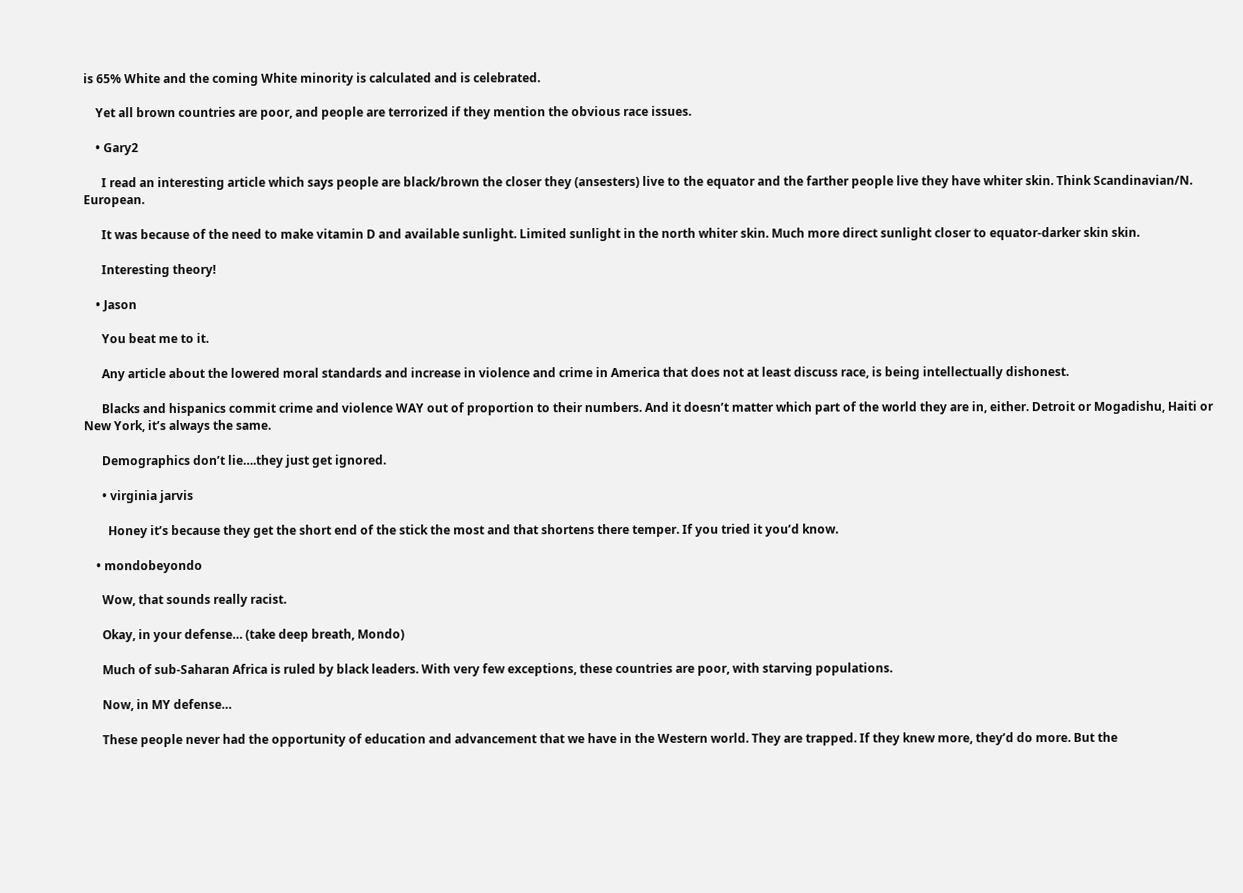is 65% White and the coming White minority is calculated and is celebrated.

    Yet all brown countries are poor, and people are terrorized if they mention the obvious race issues.

    • Gary2

      I read an interesting article which says people are black/brown the closer they (ansesters) live to the equator and the farther people live they have whiter skin. Think Scandinavian/N. European.

      It was because of the need to make vitamin D and available sunlight. Limited sunlight in the north whiter skin. Much more direct sunlight closer to equator-darker skin skin.

      Interesting theory!

    • Jason

      You beat me to it.

      Any article about the lowered moral standards and increase in violence and crime in America that does not at least discuss race, is being intellectually dishonest.

      Blacks and hispanics commit crime and violence WAY out of proportion to their numbers. And it doesn’t matter which part of the world they are in, either. Detroit or Mogadishu, Haiti or New York, it’s always the same.

      Demographics don’t lie….they just get ignored.

      • virginia jarvis

        Honey it’s because they get the short end of the stick the most and that shortens there temper. If you tried it you’d know.

    • mondobeyondo

      Wow, that sounds really racist.

      Okay, in your defense… (take deep breath, Mondo)

      Much of sub-Saharan Africa is ruled by black leaders. With very few exceptions, these countries are poor, with starving populations.

      Now, in MY defense…

      These people never had the opportunity of education and advancement that we have in the Western world. They are trapped. If they knew more, they’d do more. But the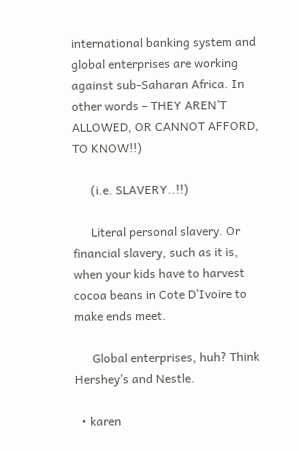international banking system and global enterprises are working against sub-Saharan Africa. In other words – THEY AREN’T ALLOWED, OR CANNOT AFFORD, TO KNOW!!)

      (i.e. SLAVERY..!!)

      Literal personal slavery. Or financial slavery, such as it is, when your kids have to harvest cocoa beans in Cote D’Ivoire to make ends meet.

      Global enterprises, huh? Think Hershey’s and Nestle.

  • karen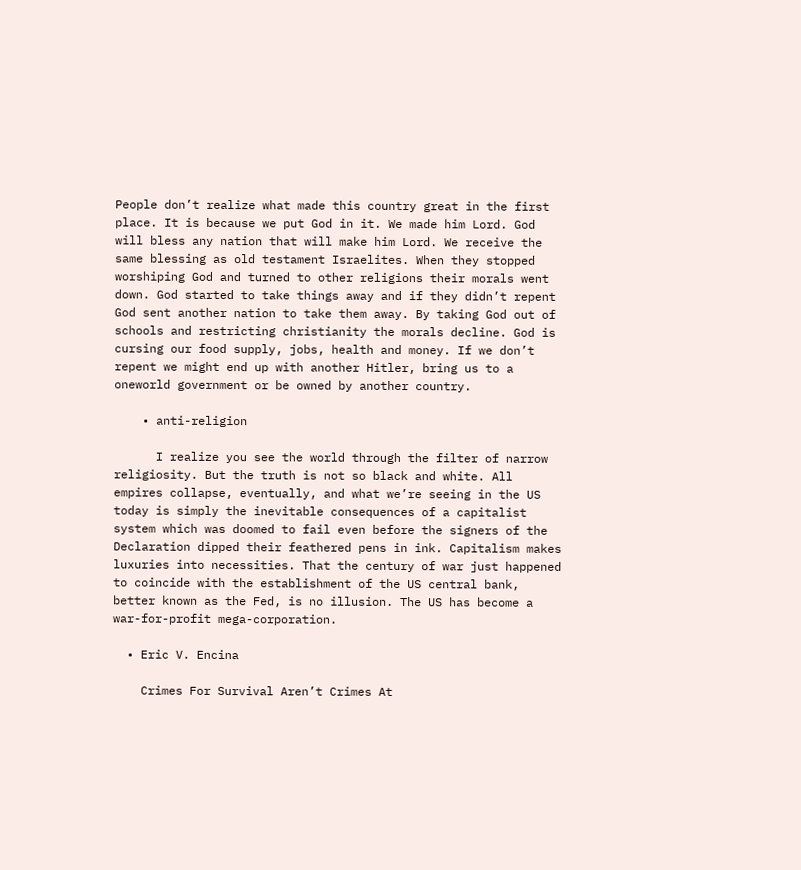People don’t realize what made this country great in the first place. It is because we put God in it. We made him Lord. God will bless any nation that will make him Lord. We receive the same blessing as old testament Israelites. When they stopped worshiping God and turned to other religions their morals went down. God started to take things away and if they didn’t repent God sent another nation to take them away. By taking God out of schools and restricting christianity the morals decline. God is cursing our food supply, jobs, health and money. If we don’t repent we might end up with another Hitler, bring us to a oneworld government or be owned by another country.

    • anti-religion

      I realize you see the world through the filter of narrow religiosity. But the truth is not so black and white. All empires collapse, eventually, and what we’re seeing in the US today is simply the inevitable consequences of a capitalist system which was doomed to fail even before the signers of the Declaration dipped their feathered pens in ink. Capitalism makes luxuries into necessities. That the century of war just happened to coincide with the establishment of the US central bank, better known as the Fed, is no illusion. The US has become a war-for-profit mega-corporation.

  • Eric V. Encina

    Crimes For Survival Aren’t Crimes At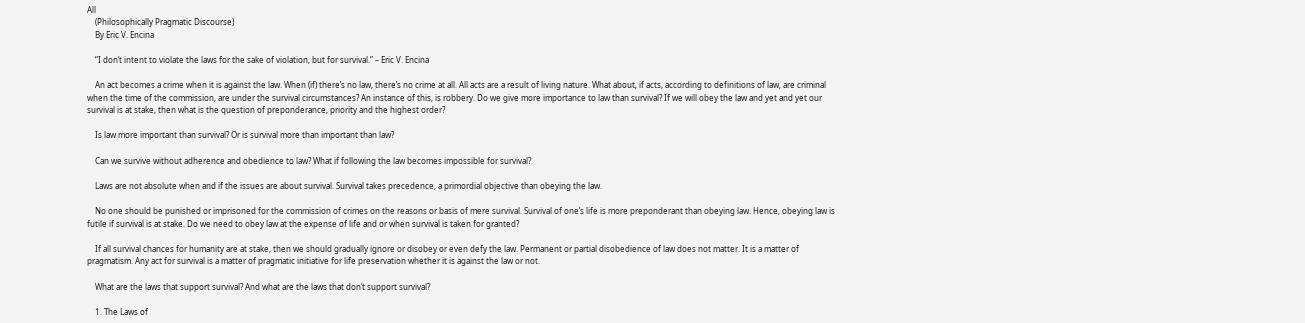All
    (Philosophically Pragmatic Discourse)
    By Eric V. Encina

    “I don’t intent to violate the laws for the sake of violation, but for survival.” – Eric V. Encina

    An act becomes a crime when it is against the law. When (if) there’s no law, there’s no crime at all. All acts are a result of living nature. What about, if acts, according to definitions of law, are criminal when the time of the commission, are under the survival circumstances? An instance of this, is robbery. Do we give more importance to law than survival? If we will obey the law and yet and yet our survival is at stake, then what is the question of preponderance, priority and the highest order?

    Is law more important than survival? Or is survival more than important than law?

    Can we survive without adherence and obedience to law? What if following the law becomes impossible for survival?

    Laws are not absolute when and if the issues are about survival. Survival takes precedence, a primordial objective than obeying the law.

    No one should be punished or imprisoned for the commission of crimes on the reasons or basis of mere survival. Survival of one’s life is more preponderant than obeying law. Hence, obeying law is futile if survival is at stake. Do we need to obey law at the expense of life and or when survival is taken for granted?

    If all survival chances for humanity are at stake, then we should gradually ignore or disobey or even defy the law. Permanent or partial disobedience of law does not matter. It is a matter of pragmatism. Any act for survival is a matter of pragmatic initiative for life preservation whether it is against the law or not.

    What are the laws that support survival? And what are the laws that don’t support survival?

    1. The Laws of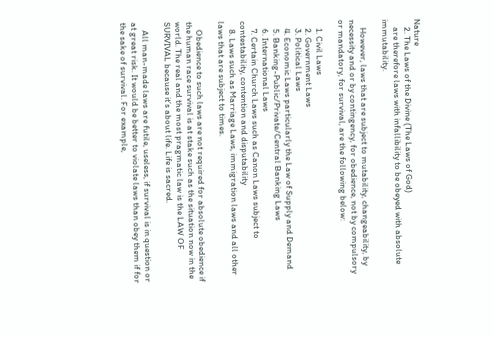Nature
    2. The Laws of the Divine (The Laws of God)
    are therefore laws with infallibility to be obeyed with absolute immutability.

    However, laws that are subject to mutability, changeability, by necessity and or by contingency, for obedience, not by compulsory or mandatory, for survival, are the following below:

    1. Civil Laws
    2. Government Laws
    3. Political Laws
    4. Economic Laws particularly the Law of Supply and Demand
    5. Banking-Public/Private/Central Banking Laws
    6. International Laws
    7. Certain Church Laws such as Canon Laws subject to contestability, contention and disputability
    8. Laws such as Marriage Laws, immigration laws and all other laws that are subject to times.

    Obedience to such laws are not required for absolute obedience if the human race survival is at stake such as the situation now in the world. The real and the most pragmatic law is the LAW OF SURVIVAL because it’s about life. Life is sacred.

    All man-made laws are futile, useless, if survival is in question or at great risk. It would be better to violate laws than obey them if for the sake of survival. For example,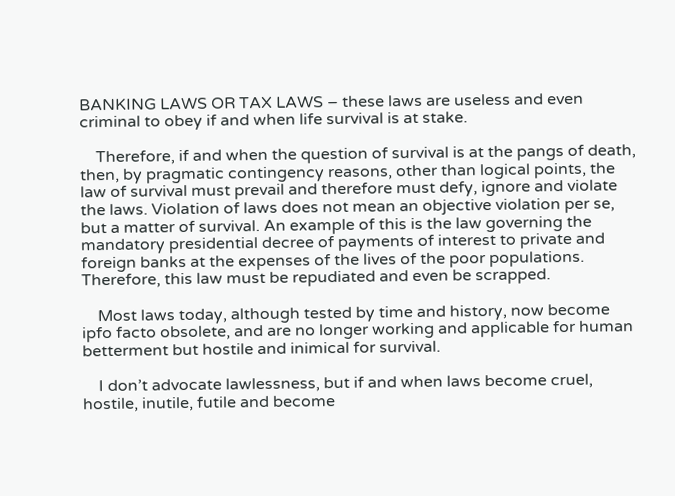BANKING LAWS OR TAX LAWS – these laws are useless and even criminal to obey if and when life survival is at stake.

    Therefore, if and when the question of survival is at the pangs of death, then, by pragmatic contingency reasons, other than logical points, the law of survival must prevail and therefore must defy, ignore and violate the laws. Violation of laws does not mean an objective violation per se, but a matter of survival. An example of this is the law governing the mandatory presidential decree of payments of interest to private and foreign banks at the expenses of the lives of the poor populations. Therefore, this law must be repudiated and even be scrapped.

    Most laws today, although tested by time and history, now become ipfo facto obsolete, and are no longer working and applicable for human betterment but hostile and inimical for survival.

    I don’t advocate lawlessness, but if and when laws become cruel, hostile, inutile, futile and become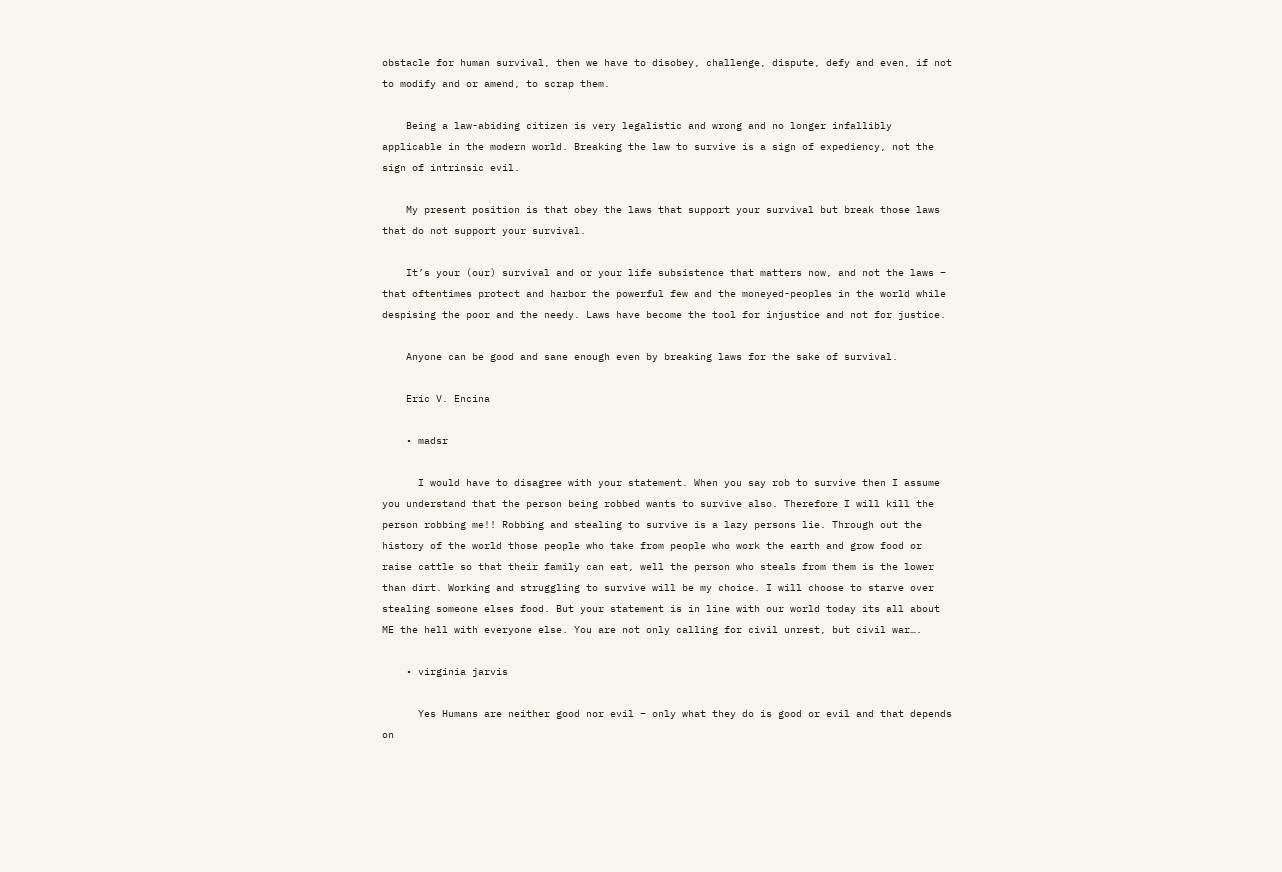obstacle for human survival, then we have to disobey, challenge, dispute, defy and even, if not to modify and or amend, to scrap them.

    Being a law-abiding citizen is very legalistic and wrong and no longer infallibly applicable in the modern world. Breaking the law to survive is a sign of expediency, not the sign of intrinsic evil.

    My present position is that obey the laws that support your survival but break those laws that do not support your survival.

    It’s your (our) survival and or your life subsistence that matters now, and not the laws – that oftentimes protect and harbor the powerful few and the moneyed-peoples in the world while despising the poor and the needy. Laws have become the tool for injustice and not for justice.

    Anyone can be good and sane enough even by breaking laws for the sake of survival.

    Eric V. Encina

    • madsr

      I would have to disagree with your statement. When you say rob to survive then I assume you understand that the person being robbed wants to survive also. Therefore I will kill the person robbing me!! Robbing and stealing to survive is a lazy persons lie. Through out the history of the world those people who take from people who work the earth and grow food or raise cattle so that their family can eat, well the person who steals from them is the lower than dirt. Working and struggling to survive will be my choice. I will choose to starve over stealing someone elses food. But your statement is in line with our world today its all about ME the hell with everyone else. You are not only calling for civil unrest, but civil war….

    • virginia jarvis

      Yes Humans are neither good nor evil – only what they do is good or evil and that depends on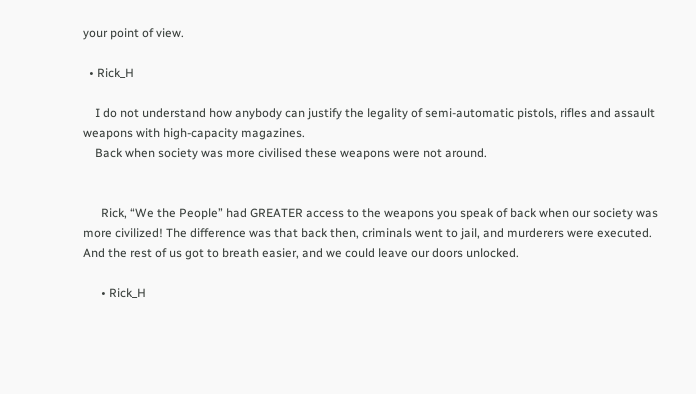your point of view.

  • Rick_H

    I do not understand how anybody can justify the legality of semi-automatic pistols, rifles and assault weapons with high-capacity magazines.
    Back when society was more civilised these weapons were not around.


      Rick, “We the People” had GREATER access to the weapons you speak of back when our society was more civilized! The difference was that back then, criminals went to jail, and murderers were executed. And the rest of us got to breath easier, and we could leave our doors unlocked.

      • Rick_H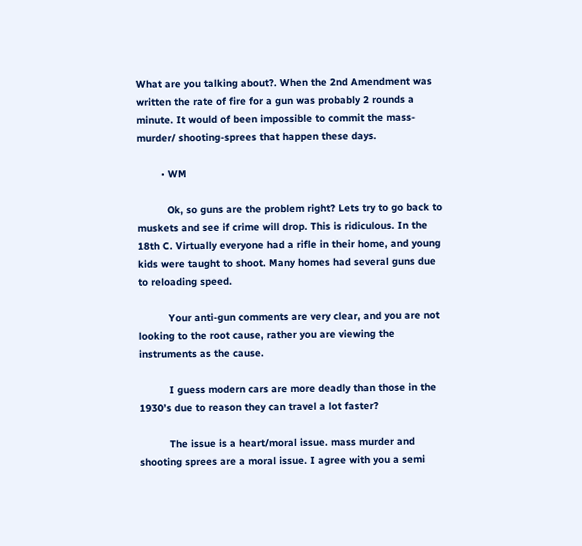What are you talking about?. When the 2nd Amendment was written the rate of fire for a gun was probably 2 rounds a minute. It would of been impossible to commit the mass-murder/ shooting-sprees that happen these days.

        • WM

          Ok, so guns are the problem right? Lets try to go back to muskets and see if crime will drop. This is ridiculous. In the 18th C. Virtually everyone had a rifle in their home, and young kids were taught to shoot. Many homes had several guns due to reloading speed.

          Your anti-gun comments are very clear, and you are not looking to the root cause, rather you are viewing the instruments as the cause.

          I guess modern cars are more deadly than those in the 1930’s due to reason they can travel a lot faster?

          The issue is a heart/moral issue. mass murder and shooting sprees are a moral issue. I agree with you a semi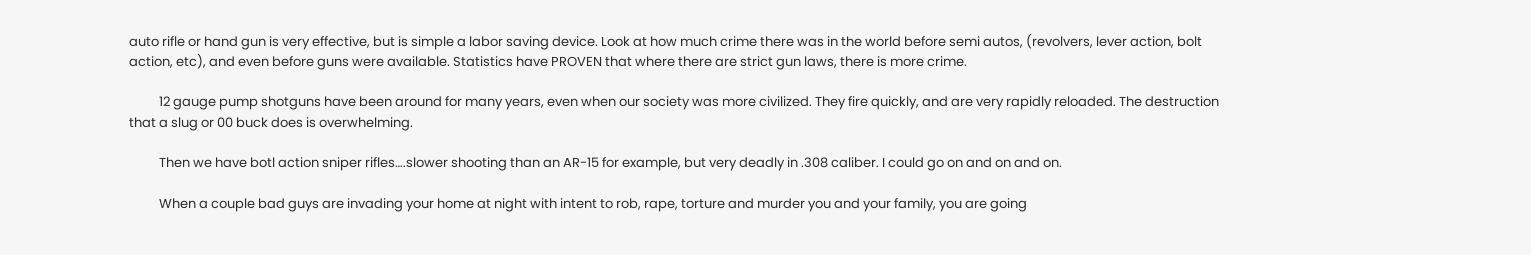auto rifle or hand gun is very effective, but is simple a labor saving device. Look at how much crime there was in the world before semi autos, (revolvers, lever action, bolt action, etc), and even before guns were available. Statistics have PROVEN that where there are strict gun laws, there is more crime.

          12 gauge pump shotguns have been around for many years, even when our society was more civilized. They fire quickly, and are very rapidly reloaded. The destruction that a slug or 00 buck does is overwhelming.

          Then we have botl action sniper rifles….slower shooting than an AR-15 for example, but very deadly in .308 caliber. I could go on and on and on.

          When a couple bad guys are invading your home at night with intent to rob, rape, torture and murder you and your family, you are going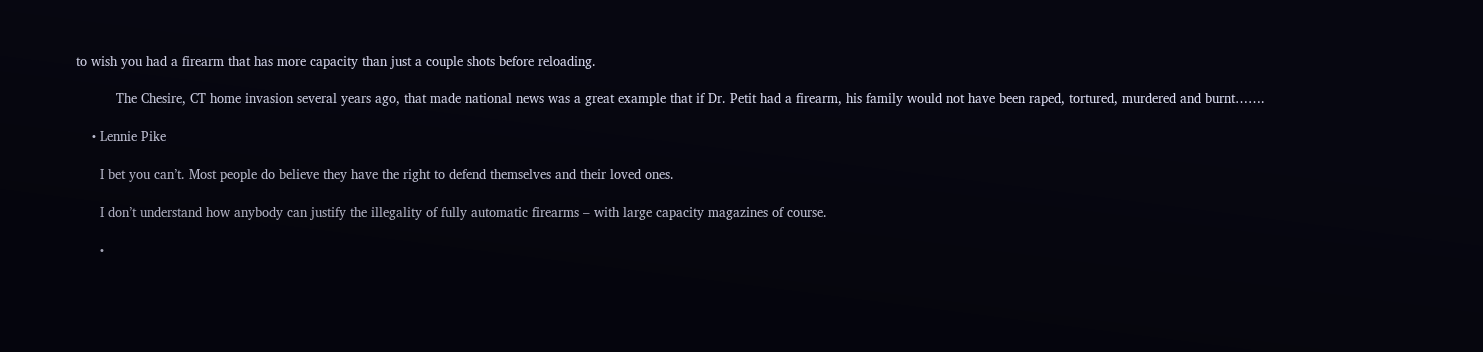to wish you had a firearm that has more capacity than just a couple shots before reloading.

          The Chesire, CT home invasion several years ago, that made national news was a great example that if Dr. Petit had a firearm, his family would not have been raped, tortured, murdered and burnt…….

    • Lennie Pike

      I bet you can’t. Most people do believe they have the right to defend themselves and their loved ones.

      I don’t understand how anybody can justify the illegality of fully automatic firearms – with large capacity magazines of course.

      •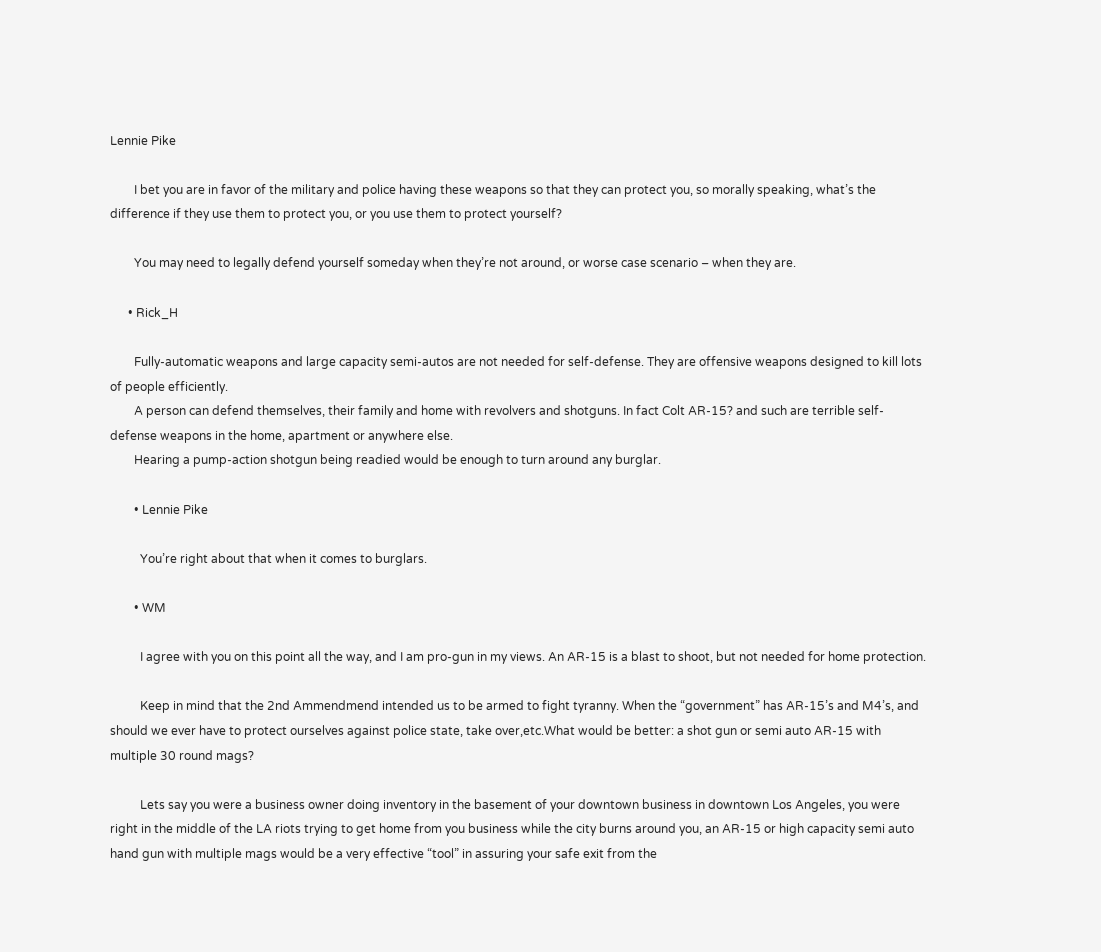Lennie Pike

        I bet you are in favor of the military and police having these weapons so that they can protect you, so morally speaking, what’s the difference if they use them to protect you, or you use them to protect yourself?

        You may need to legally defend yourself someday when they’re not around, or worse case scenario – when they are.

      • Rick_H

        Fully-automatic weapons and large capacity semi-autos are not needed for self-defense. They are offensive weapons designed to kill lots of people efficiently.
        A person can defend themselves, their family and home with revolvers and shotguns. In fact Colt AR-15? and such are terrible self-defense weapons in the home, apartment or anywhere else.
        Hearing a pump-action shotgun being readied would be enough to turn around any burglar.

        • Lennie Pike

          You’re right about that when it comes to burglars.

        • WM

          I agree with you on this point all the way, and I am pro-gun in my views. An AR-15 is a blast to shoot, but not needed for home protection.

          Keep in mind that the 2nd Ammendmend intended us to be armed to fight tyranny. When the “government” has AR-15’s and M4’s, and should we ever have to protect ourselves against police state, take over,etc.What would be better: a shot gun or semi auto AR-15 with multiple 30 round mags?

          Lets say you were a business owner doing inventory in the basement of your downtown business in downtown Los Angeles, you were right in the middle of the LA riots trying to get home from you business while the city burns around you, an AR-15 or high capacity semi auto hand gun with multiple mags would be a very effective “tool” in assuring your safe exit from the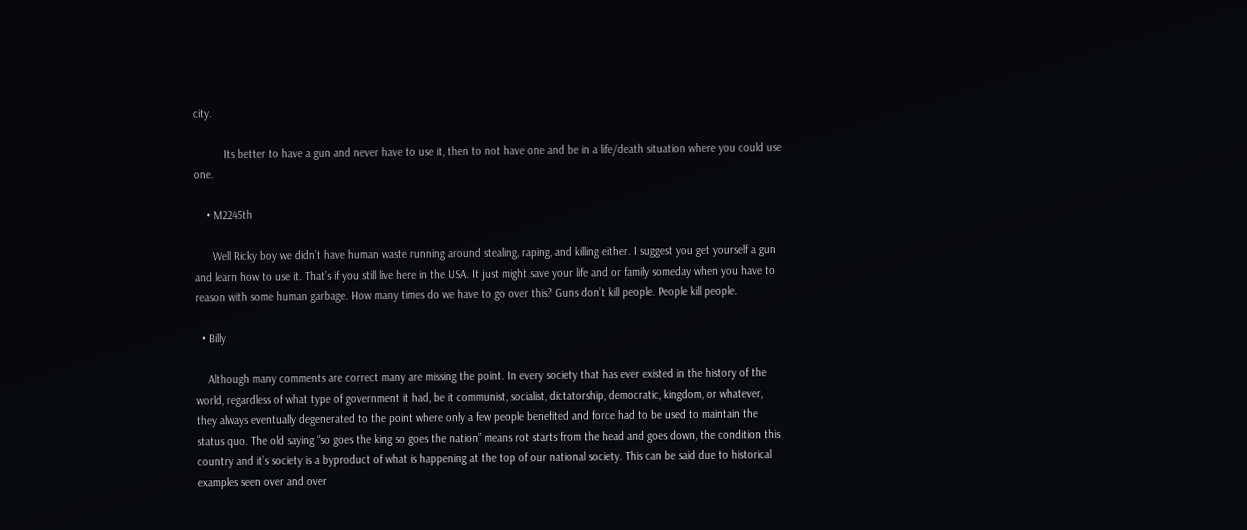city.

          Its better to have a gun and never have to use it, then to not have one and be in a life/death situation where you could use one.

    • M2245th

      Well Ricky boy we didn’t have human waste running around stealing, raping, and killing either. I suggest you get yourself a gun and learn how to use it. That’s if you still live here in the USA. It just might save your life and or family someday when you have to reason with some human garbage. How many times do we have to go over this? Guns don’t kill people. People kill people.

  • Billy

    Although many comments are correct many are missing the point. In every society that has ever existed in the history of the world, regardless of what type of government it had, be it communist, socialist, dictatorship, democratic, kingdom, or whatever, they always eventually degenerated to the point where only a few people benefited and force had to be used to maintain the status quo. The old saying “so goes the king so goes the nation” means rot starts from the head and goes down, the condition this country and it’s society is a byproduct of what is happening at the top of our national society. This can be said due to historical examples seen over and over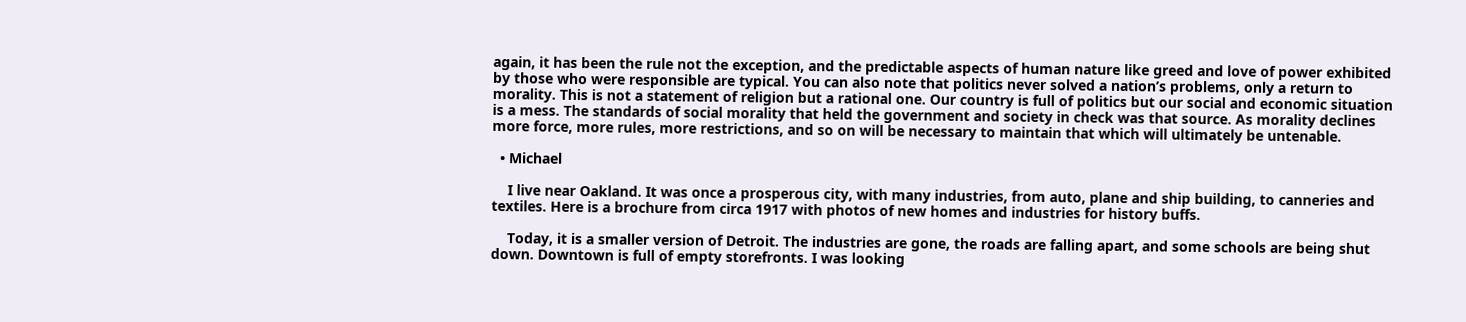again, it has been the rule not the exception, and the predictable aspects of human nature like greed and love of power exhibited by those who were responsible are typical. You can also note that politics never solved a nation’s problems, only a return to morality. This is not a statement of religion but a rational one. Our country is full of politics but our social and economic situation is a mess. The standards of social morality that held the government and society in check was that source. As morality declines more force, more rules, more restrictions, and so on will be necessary to maintain that which will ultimately be untenable.

  • Michael

    I live near Oakland. It was once a prosperous city, with many industries, from auto, plane and ship building, to canneries and textiles. Here is a brochure from circa 1917 with photos of new homes and industries for history buffs.

    Today, it is a smaller version of Detroit. The industries are gone, the roads are falling apart, and some schools are being shut down. Downtown is full of empty storefronts. I was looking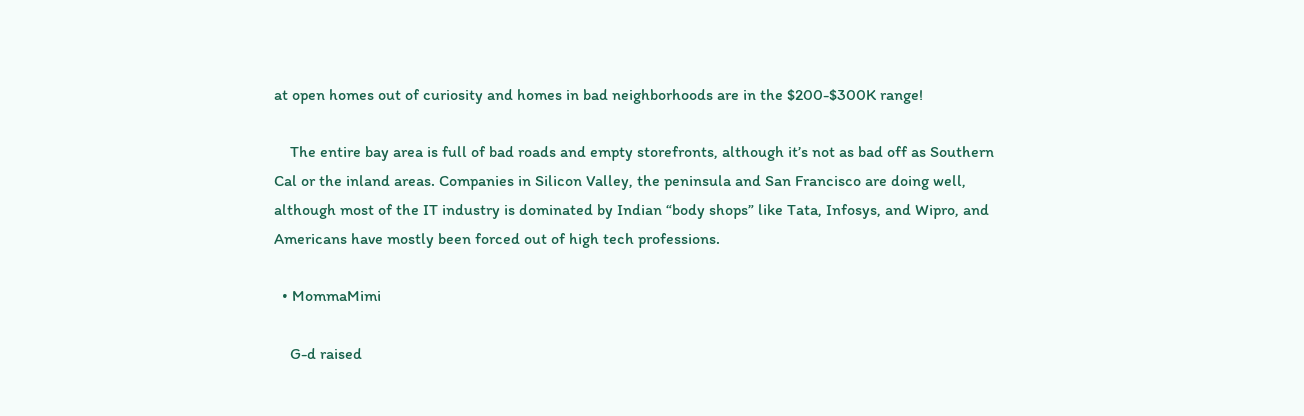at open homes out of curiosity and homes in bad neighborhoods are in the $200-$300K range!

    The entire bay area is full of bad roads and empty storefronts, although it’s not as bad off as Southern Cal or the inland areas. Companies in Silicon Valley, the peninsula and San Francisco are doing well, although most of the IT industry is dominated by Indian “body shops” like Tata, Infosys, and Wipro, and Americans have mostly been forced out of high tech professions.

  • MommaMimi

    G-d raised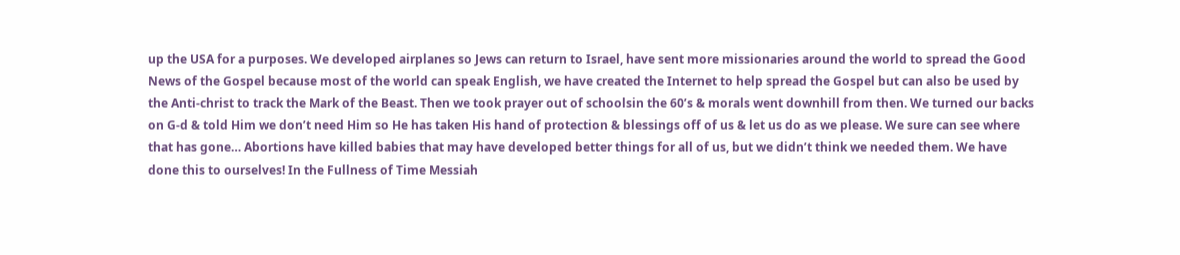up the USA for a purposes. We developed airplanes so Jews can return to Israel, have sent more missionaries around the world to spread the Good News of the Gospel because most of the world can speak English, we have created the Internet to help spread the Gospel but can also be used by the Anti-christ to track the Mark of the Beast. Then we took prayer out of schoolsin the 60’s & morals went downhill from then. We turned our backs on G-d & told Him we don’t need Him so He has taken His hand of protection & blessings off of us & let us do as we please. We sure can see where that has gone… Abortions have killed babies that may have developed better things for all of us, but we didn’t think we needed them. We have done this to ourselves! In the Fullness of Time Messiah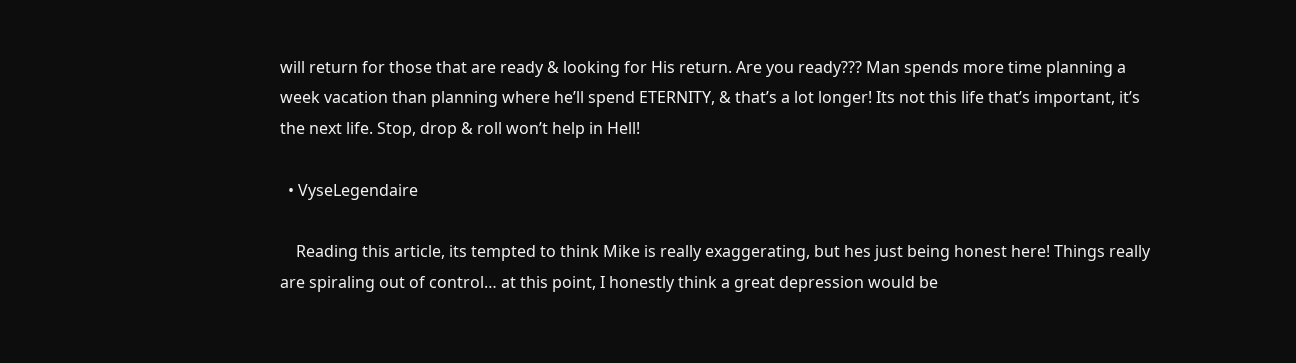will return for those that are ready & looking for His return. Are you ready??? Man spends more time planning a week vacation than planning where he’ll spend ETERNITY, & that’s a lot longer! Its not this life that’s important, it’s the next life. Stop, drop & roll won’t help in Hell!

  • VyseLegendaire

    Reading this article, its tempted to think Mike is really exaggerating, but hes just being honest here! Things really are spiraling out of control… at this point, I honestly think a great depression would be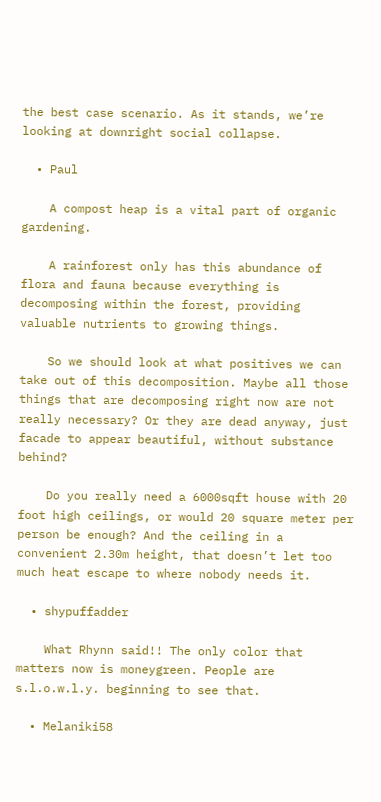the best case scenario. As it stands, we’re looking at downright social collapse.

  • Paul

    A compost heap is a vital part of organic gardening.

    A rainforest only has this abundance of flora and fauna because everything is decomposing within the forest, providing valuable nutrients to growing things.

    So we should look at what positives we can take out of this decomposition. Maybe all those things that are decomposing right now are not really necessary? Or they are dead anyway, just facade to appear beautiful, without substance behind?

    Do you really need a 6000sqft house with 20 foot high ceilings, or would 20 square meter per person be enough? And the ceiling in a convenient 2.30m height, that doesn’t let too much heat escape to where nobody needs it.

  • shypuffadder

    What Rhynn said!! The only color that matters now is moneygreen. People are s.l.o.w.l.y. beginning to see that.

  • Melaniki58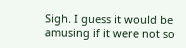Sigh. I guess it would be amusing if it were not so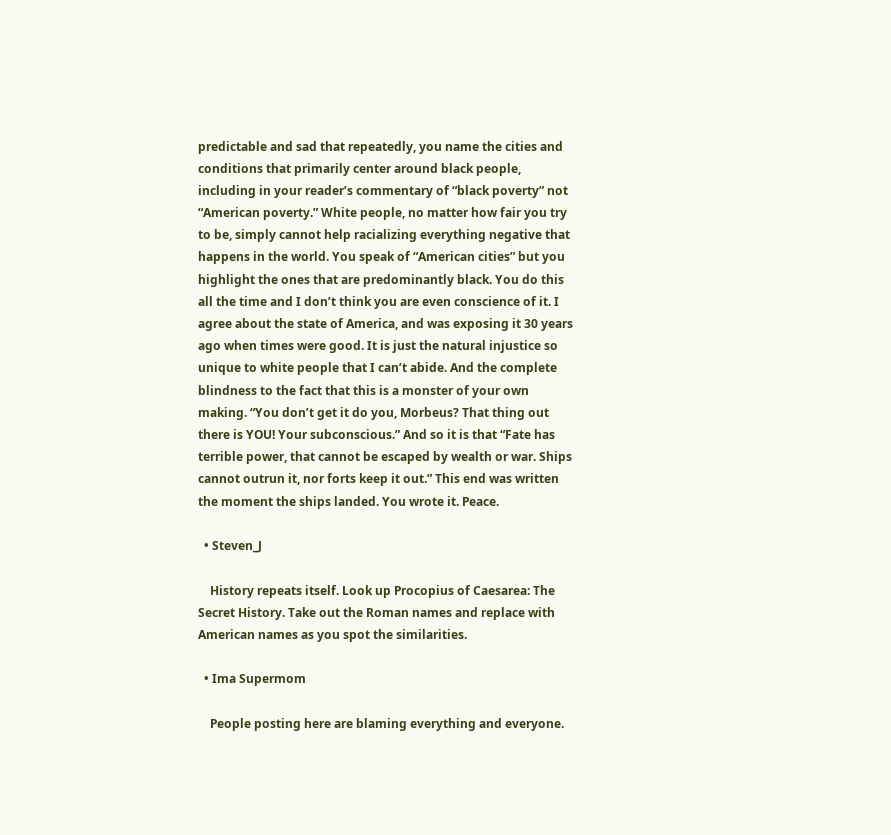predictable and sad that repeatedly, you name the cities and conditions that primarily center around black people, including in your reader’s commentary of “black poverty” not “American poverty.” White people, no matter how fair you try to be, simply cannot help racializing everything negative that happens in the world. You speak of “American cities” but you highlight the ones that are predominantly black. You do this all the time and I don’t think you are even conscience of it. I agree about the state of America, and was exposing it 30 years ago when times were good. It is just the natural injustice so unique to white people that I can’t abide. And the complete blindness to the fact that this is a monster of your own making. “You don’t get it do you, Morbeus? That thing out there is YOU! Your subconscious.” And so it is that “Fate has terrible power, that cannot be escaped by wealth or war. Ships cannot outrun it, nor forts keep it out.” This end was written the moment the ships landed. You wrote it. Peace.

  • Steven_J

    History repeats itself. Look up Procopius of Caesarea: The Secret History. Take out the Roman names and replace with American names as you spot the similarities.

  • Ima Supermom

    People posting here are blaming everything and everyone.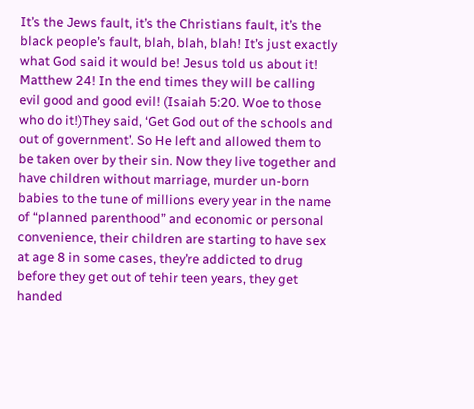It’s the Jews fault, it’s the Christians fault, it’s the black people’s fault, blah, blah, blah! It’s just exactly what God said it would be! Jesus told us about it! Matthew 24! In the end times they will be calling evil good and good evil! (Isaiah 5:20. Woe to those who do it!)They said, ‘Get God out of the schools and out of government’. So He left and allowed them to be taken over by their sin. Now they live together and have children without marriage, murder un-born babies to the tune of millions every year in the name of “planned parenthood” and economic or personal convenience, their children are starting to have sex at age 8 in some cases, they’re addicted to drug before they get out of tehir teen years, they get handed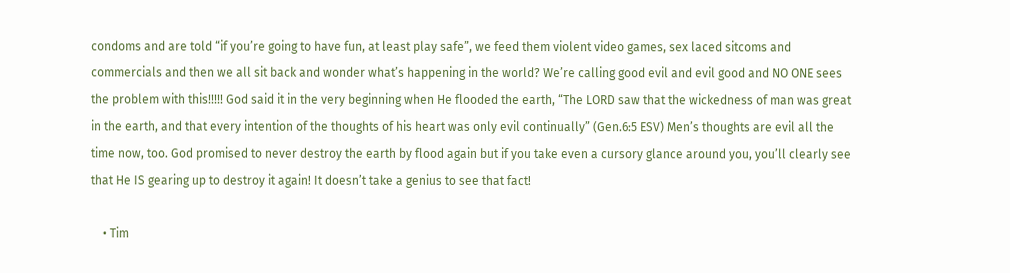condoms and are told “if you’re going to have fun, at least play safe”, we feed them violent video games, sex laced sitcoms and commercials and then we all sit back and wonder what’s happening in the world? We’re calling good evil and evil good and NO ONE sees the problem with this!!!!! God said it in the very beginning when He flooded the earth, “The LORD saw that the wickedness of man was great in the earth, and that every intention of the thoughts of his heart was only evil continually” (Gen.6:5 ESV) Men’s thoughts are evil all the time now, too. God promised to never destroy the earth by flood again but if you take even a cursory glance around you, you’ll clearly see that He IS gearing up to destroy it again! It doesn’t take a genius to see that fact!

    • Tim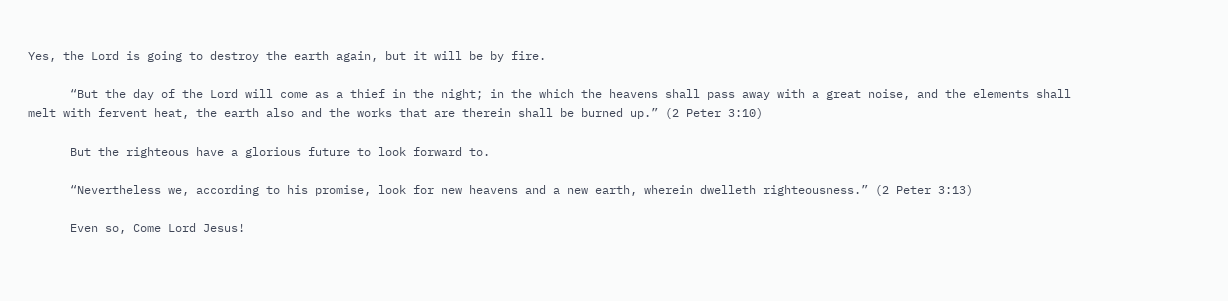Yes, the Lord is going to destroy the earth again, but it will be by fire.

      “But the day of the Lord will come as a thief in the night; in the which the heavens shall pass away with a great noise, and the elements shall melt with fervent heat, the earth also and the works that are therein shall be burned up.” (2 Peter 3:10)

      But the righteous have a glorious future to look forward to.

      “Nevertheless we, according to his promise, look for new heavens and a new earth, wherein dwelleth righteousness.” (2 Peter 3:13)

      Even so, Come Lord Jesus!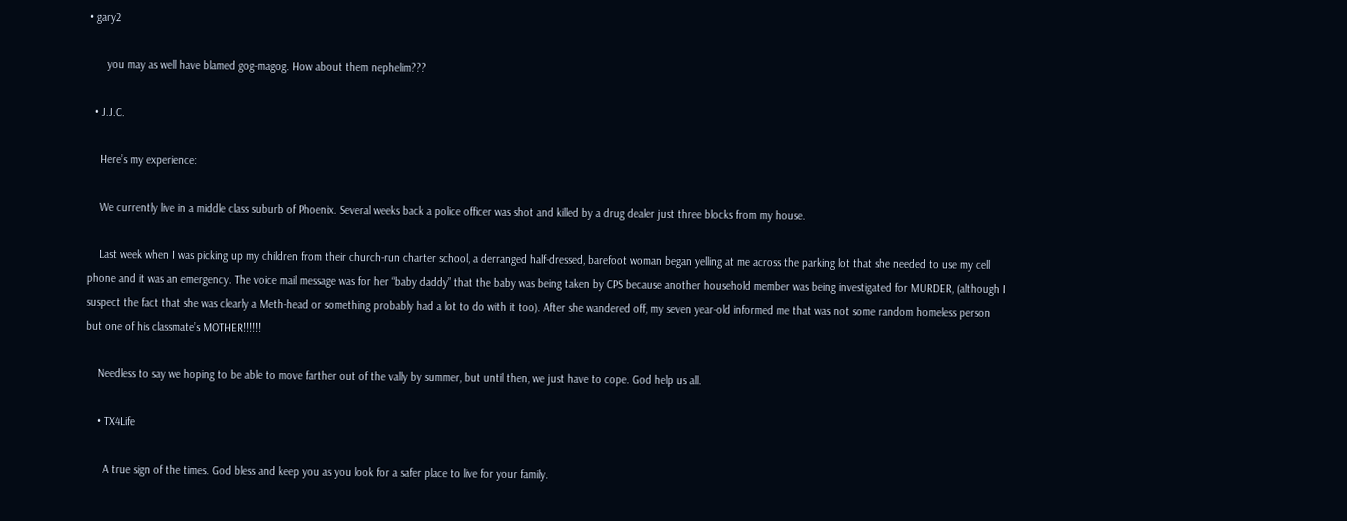• gary2

      you may as well have blamed gog-magog. How about them nephelim???

  • J.J.C.

    Here’s my experience:

    We currently live in a middle class suburb of Phoenix. Several weeks back a police officer was shot and killed by a drug dealer just three blocks from my house.

    Last week when I was picking up my children from their church-run charter school, a derranged half-dressed, barefoot woman began yelling at me across the parking lot that she needed to use my cell phone and it was an emergency. The voice mail message was for her “baby daddy” that the baby was being taken by CPS because another household member was being investigated for MURDER, (although I suspect the fact that she was clearly a Meth-head or something probably had a lot to do with it too). After she wandered off, my seven year-old informed me that was not some random homeless person but one of his classmate’s MOTHER!!!!!!

    Needless to say we hoping to be able to move farther out of the vally by summer, but until then, we just have to cope. God help us all.

    • TX4Life

      A true sign of the times. God bless and keep you as you look for a safer place to live for your family.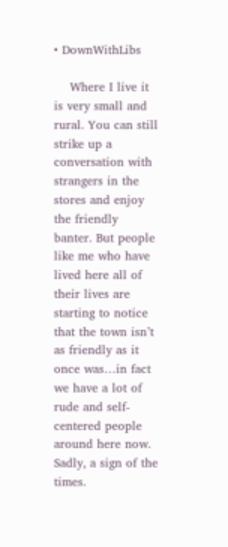• DownWithLibs

    Where I live it is very small and rural. You can still strike up a conversation with strangers in the stores and enjoy the friendly banter. But people like me who have lived here all of their lives are starting to notice that the town isn’t as friendly as it once was…in fact we have a lot of rude and self-centered people around here now. Sadly, a sign of the times.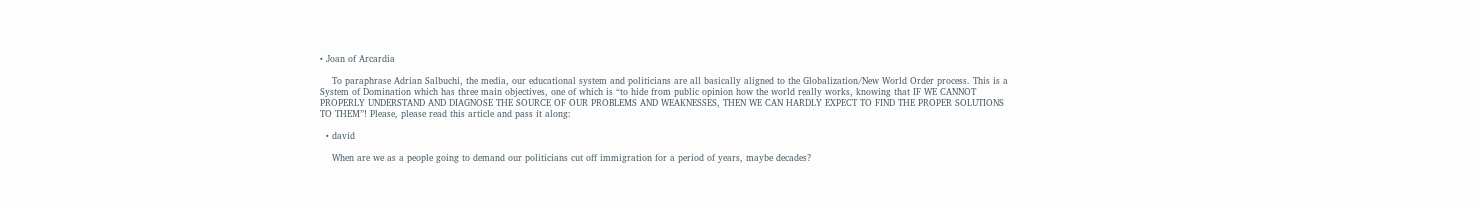• Joan of Arcardia

    To paraphrase Adrian Salbuchi, the media, our educational system and politicians are all basically aligned to the Globalization/New World Order process. This is a System of Domination which has three main objectives, one of which is “to hide from public opinion how the world really works, knowing that IF WE CANNOT PROPERLY UNDERSTAND AND DIAGNOSE THE SOURCE OF OUR PROBLEMS AND WEAKNESSES, THEN WE CAN HARDLY EXPECT TO FIND THE PROPER SOLUTIONS TO THEM”! Please, please read this article and pass it along:

  • david

    When are we as a people going to demand our politicians cut off immigration for a period of years, maybe decades?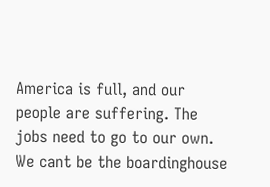America is full, and our people are suffering. The jobs need to go to our own. We cant be the boardinghouse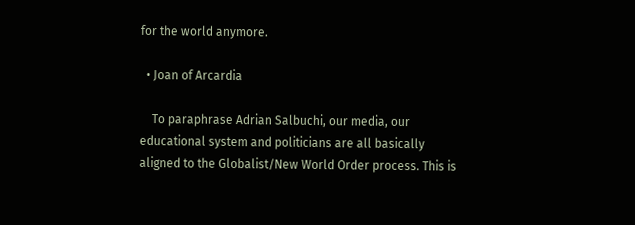for the world anymore.

  • Joan of Arcardia

    To paraphrase Adrian Salbuchi, our media, our educational system and politicians are all basically aligned to the Globalist/New World Order process. This is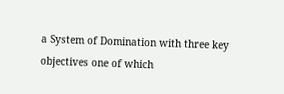a System of Domination with three key objectives one of which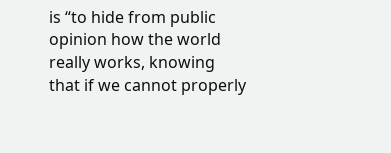is “to hide from public opinion how the world really works, knowing that if we cannot properly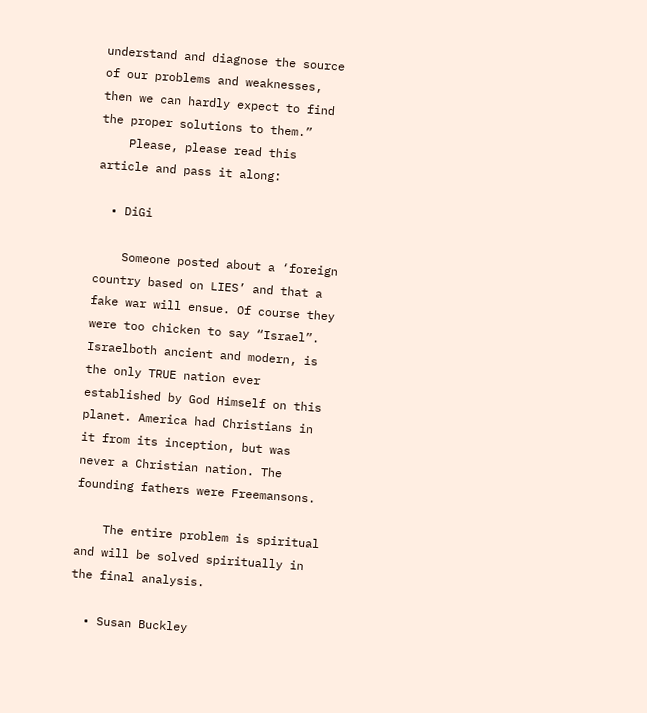understand and diagnose the source of our problems and weaknesses, then we can hardly expect to find the proper solutions to them.”
    Please, please read this article and pass it along:

  • DiGi

    Someone posted about a ‘foreign country based on LIES’ and that a fake war will ensue. Of course they were too chicken to say “Israel”. Israelboth ancient and modern, is the only TRUE nation ever established by God Himself on this planet. America had Christians in it from its inception, but was never a Christian nation. The founding fathers were Freemansons.

    The entire problem is spiritual and will be solved spiritually in the final analysis.

  • Susan Buckley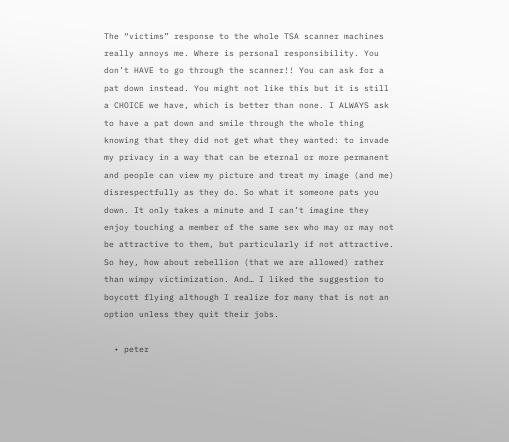The “victims” response to the whole TSA scanner machines really annoys me. Where is personal responsibility. You don’t HAVE to go through the scanner!! You can ask for a pat down instead. You might not like this but it is still a CHOICE we have, which is better than none. I ALWAYS ask to have a pat down and smile through the whole thing knowing that they did not get what they wanted: to invade my privacy in a way that can be eternal or more permanent and people can view my picture and treat my image (and me) disrespectfully as they do. So what it someone pats you down. It only takes a minute and I can’t imagine they enjoy touching a member of the same sex who may or may not be attractive to them, but particularly if not attractive. So hey, how about rebellion (that we are allowed) rather than wimpy victimization. And… I liked the suggestion to boycott flying although I realize for many that is not an option unless they quit their jobs.

  • peter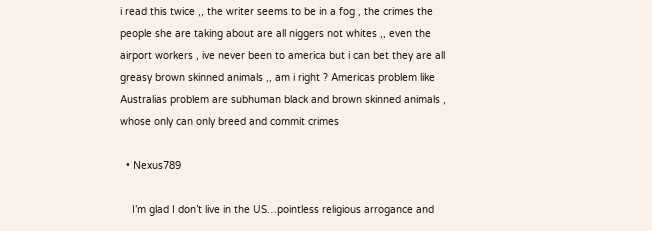i read this twice ,, the writer seems to be in a fog , the crimes the people she are taking about are all niggers not whites ,, even the airport workers , ive never been to america but i can bet they are all greasy brown skinned animals ,, am i right ? Americas problem like Australias problem are subhuman black and brown skinned animals , whose only can only breed and commit crimes

  • Nexus789

    I’m glad I don’t live in the US…pointless religious arrogance and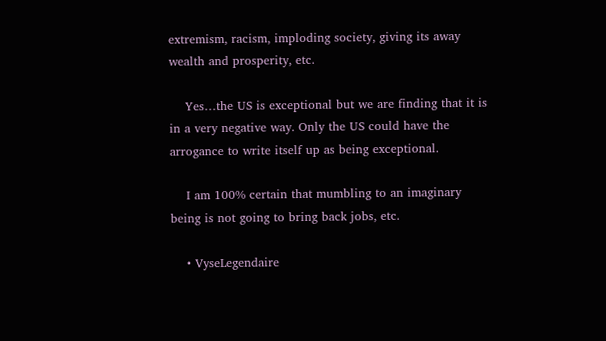extremism, racism, imploding society, giving its away wealth and prosperity, etc.

    Yes…the US is exceptional but we are finding that it is in a very negative way. Only the US could have the arrogance to write itself up as being exceptional.

    I am 100% certain that mumbling to an imaginary being is not going to bring back jobs, etc.

    • VyseLegendaire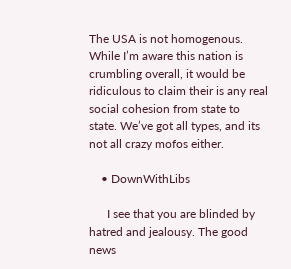The USA is not homogenous. While I’m aware this nation is crumbling overall, it would be ridiculous to claim their is any real social cohesion from state to state. We’ve got all types, and its not all crazy mofos either.

    • DownWithLibs

      I see that you are blinded by hatred and jealousy. The good news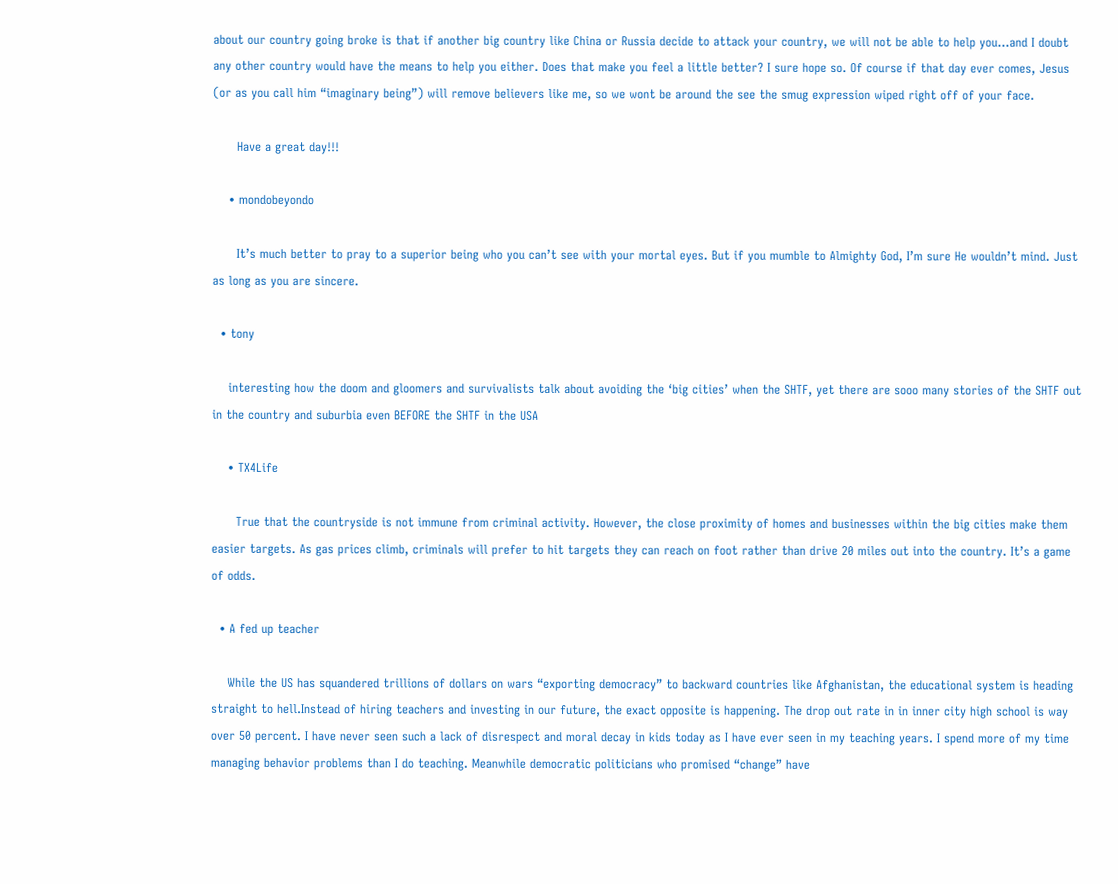about our country going broke is that if another big country like China or Russia decide to attack your country, we will not be able to help you…and I doubt any other country would have the means to help you either. Does that make you feel a little better? I sure hope so. Of course if that day ever comes, Jesus (or as you call him “imaginary being”) will remove believers like me, so we wont be around the see the smug expression wiped right off of your face.

      Have a great day!!!

    • mondobeyondo

      It’s much better to pray to a superior being who you can’t see with your mortal eyes. But if you mumble to Almighty God, I’m sure He wouldn’t mind. Just as long as you are sincere.

  • tony

    interesting how the doom and gloomers and survivalists talk about avoiding the ‘big cities’ when the SHTF, yet there are sooo many stories of the SHTF out in the country and suburbia even BEFORE the SHTF in the USA

    • TX4Life

      True that the countryside is not immune from criminal activity. However, the close proximity of homes and businesses within the big cities make them easier targets. As gas prices climb, criminals will prefer to hit targets they can reach on foot rather than drive 20 miles out into the country. It’s a game of odds.

  • A fed up teacher

    While the US has squandered trillions of dollars on wars “exporting democracy” to backward countries like Afghanistan, the educational system is heading straight to hell.Instead of hiring teachers and investing in our future, the exact opposite is happening. The drop out rate in in inner city high school is way over 50 percent. I have never seen such a lack of disrespect and moral decay in kids today as I have ever seen in my teaching years. I spend more of my time managing behavior problems than I do teaching. Meanwhile democratic politicians who promised “change” have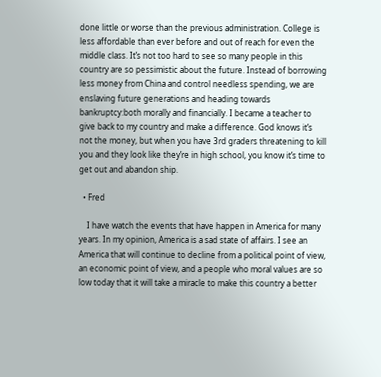done little or worse than the previous administration. College is less affordable than ever before and out of reach for even the middle class. It’s not too hard to see so many people in this country are so pessimistic about the future. Instead of borrowing less money from China and control needless spending, we are enslaving future generations and heading towards bankruptcy:both morally and financially. I became a teacher to give back to my country and make a difference. God knows it’s not the money, but when you have 3rd graders threatening to kill you and they look like they’re in high school, you know it’s time to get out and abandon ship.

  • Fred

    I have watch the events that have happen in America for many years. In my opinion, America is a sad state of affairs. I see an America that will continue to decline from a political point of view, an economic point of view, and a people who moral values are so low today that it will take a miracle to make this country a better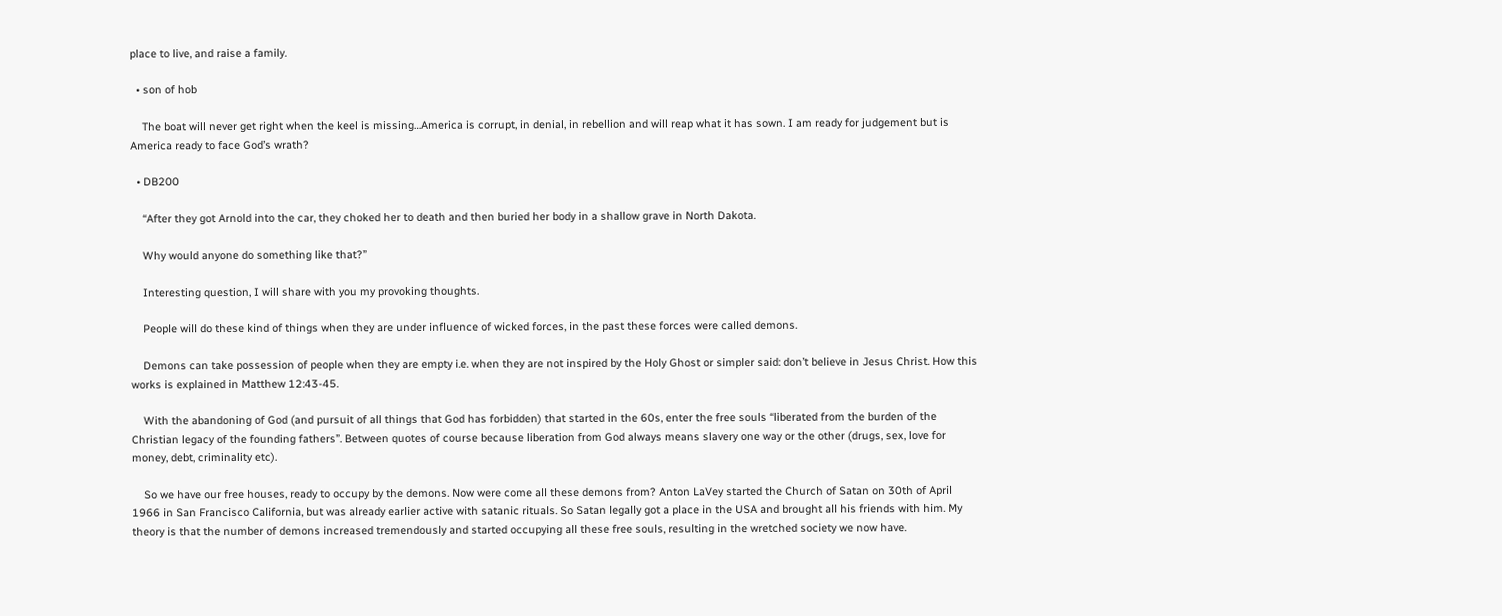place to live, and raise a family.

  • son of hob

    The boat will never get right when the keel is missing…America is corrupt, in denial, in rebellion and will reap what it has sown. I am ready for judgement but is America ready to face God’s wrath?

  • DB200

    “After they got Arnold into the car, they choked her to death and then buried her body in a shallow grave in North Dakota.

    Why would anyone do something like that?”

    Interesting question, I will share with you my provoking thoughts.

    People will do these kind of things when they are under influence of wicked forces, in the past these forces were called demons.

    Demons can take possession of people when they are empty i.e. when they are not inspired by the Holy Ghost or simpler said: don’t believe in Jesus Christ. How this works is explained in Matthew 12:43-45.

    With the abandoning of God (and pursuit of all things that God has forbidden) that started in the 60s, enter the free souls “liberated from the burden of the Christian legacy of the founding fathers”. Between quotes of course because liberation from God always means slavery one way or the other (drugs, sex, love for money, debt, criminality etc).

    So we have our free houses, ready to occupy by the demons. Now were come all these demons from? Anton LaVey started the Church of Satan on 30th of April 1966 in San Francisco California, but was already earlier active with satanic rituals. So Satan legally got a place in the USA and brought all his friends with him. My theory is that the number of demons increased tremendously and started occupying all these free souls, resulting in the wretched society we now have.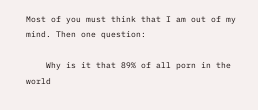Most of you must think that I am out of my mind. Then one question:

    Why is it that 89% of all porn in the world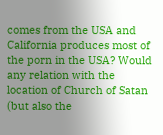comes from the USA and California produces most of the porn in the USA? Would any relation with the location of Church of Satan (but also the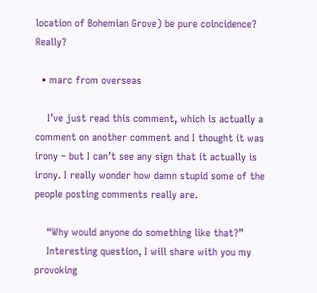location of Bohemian Grove) be pure coincidence? Really?

  • marc from overseas

    I’ve just read this comment, which is actually a comment on another comment and I thought it was irony – but I can’t see any sign that it actually is irony. I really wonder how damn stupid some of the people posting comments really are.

    “Why would anyone do something like that?”
    Interesting question, I will share with you my provoking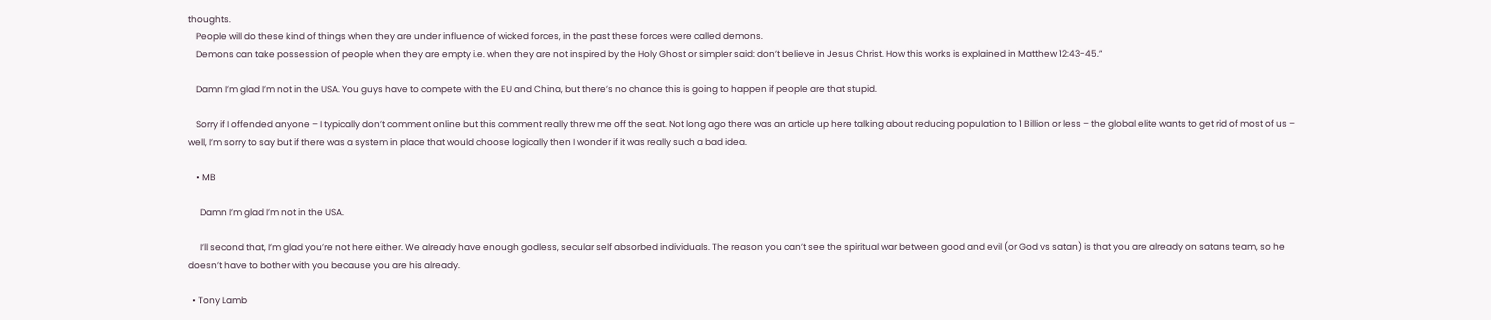thoughts.
    People will do these kind of things when they are under influence of wicked forces, in the past these forces were called demons.
    Demons can take possession of people when they are empty i.e. when they are not inspired by the Holy Ghost or simpler said: don’t believe in Jesus Christ. How this works is explained in Matthew 12:43-45.”

    Damn I’m glad I’m not in the USA. You guys have to compete with the EU and China, but there’s no chance this is going to happen if people are that stupid.

    Sorry if I offended anyone – I typically don’t comment online but this comment really threw me off the seat. Not long ago there was an article up here talking about reducing population to 1 Billion or less – the global elite wants to get rid of most of us – well, I’m sorry to say but if there was a system in place that would choose logically then I wonder if it was really such a bad idea.

    • MB

      Damn I’m glad I’m not in the USA.

      I’ll second that, I’m glad you’re not here either. We already have enough godless, secular self absorbed individuals. The reason you can’t see the spiritual war between good and evil (or God vs satan) is that you are already on satans team, so he doesn’t have to bother with you because you are his already.

  • Tony Lamb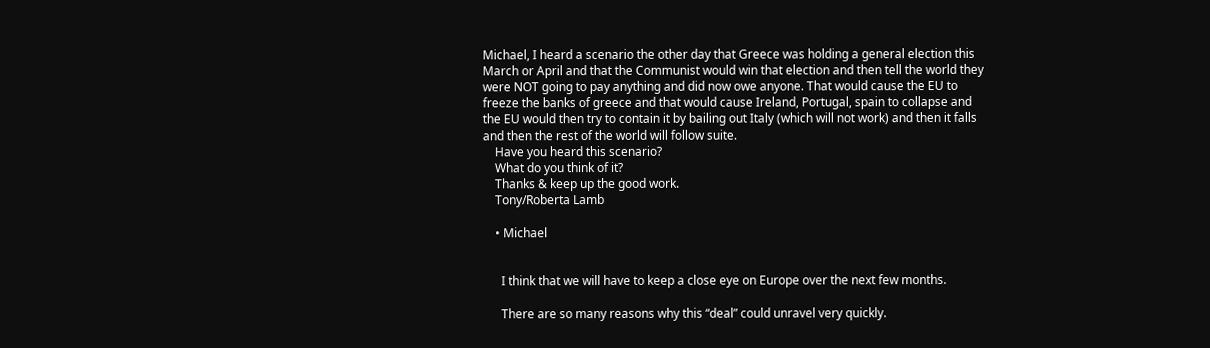Michael, I heard a scenario the other day that Greece was holding a general election this March or April and that the Communist would win that election and then tell the world they were NOT going to pay anything and did now owe anyone. That would cause the EU to freeze the banks of greece and that would cause Ireland, Portugal, spain to collapse and the EU would then try to contain it by bailing out Italy (which will not work) and then it falls and then the rest of the world will follow suite.
    Have you heard this scenario?
    What do you think of it?
    Thanks & keep up the good work.
    Tony/Roberta Lamb

    • Michael


      I think that we will have to keep a close eye on Europe over the next few months.

      There are so many reasons why this “deal” could unravel very quickly.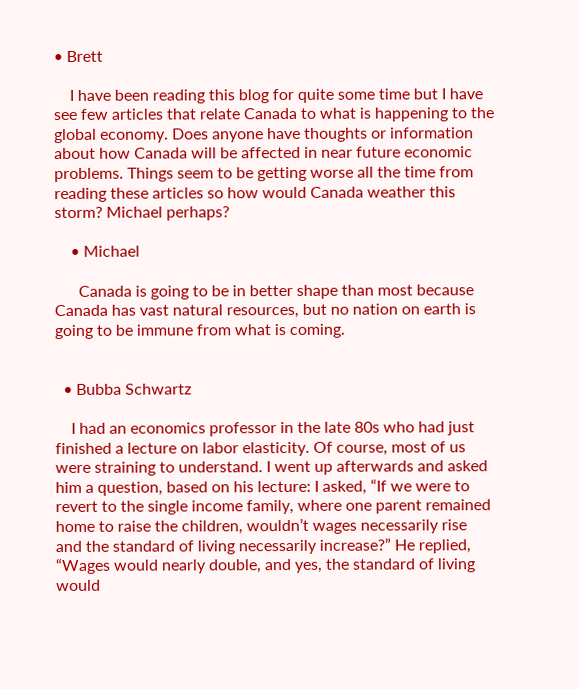• Brett

    I have been reading this blog for quite some time but I have see few articles that relate Canada to what is happening to the global economy. Does anyone have thoughts or information about how Canada will be affected in near future economic problems. Things seem to be getting worse all the time from reading these articles so how would Canada weather this storm? Michael perhaps?

    • Michael

      Canada is going to be in better shape than most because Canada has vast natural resources, but no nation on earth is going to be immune from what is coming.


  • Bubba Schwartz

    I had an economics professor in the late 80s who had just finished a lecture on labor elasticity. Of course, most of us were straining to understand. I went up afterwards and asked him a question, based on his lecture: I asked, “If we were to revert to the single income family, where one parent remained home to raise the children, wouldn’t wages necessarily rise and the standard of living necessarily increase?” He replied, “Wages would nearly double, and yes, the standard of living would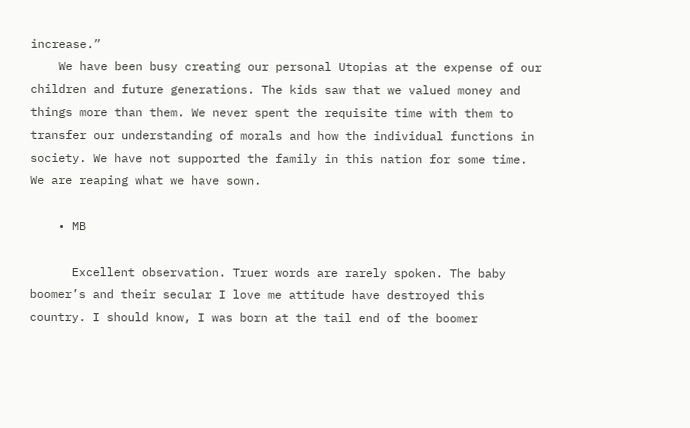increase.”
    We have been busy creating our personal Utopias at the expense of our children and future generations. The kids saw that we valued money and things more than them. We never spent the requisite time with them to transfer our understanding of morals and how the individual functions in society. We have not supported the family in this nation for some time. We are reaping what we have sown.

    • MB

      Excellent observation. Truer words are rarely spoken. The baby boomer’s and their secular I love me attitude have destroyed this country. I should know, I was born at the tail end of the boomer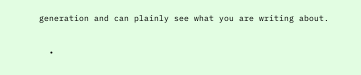generation and can plainly see what you are writing about.

  •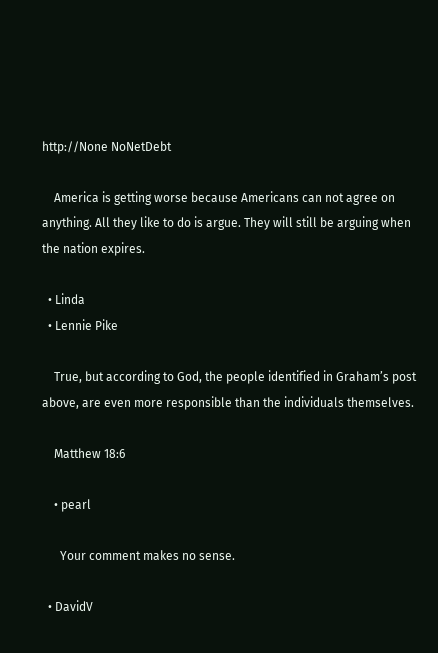http://None NoNetDebt

    America is getting worse because Americans can not agree on anything. All they like to do is argue. They will still be arguing when the nation expires.

  • Linda
  • Lennie Pike

    True, but according to God, the people identified in Graham’s post above, are even more responsible than the individuals themselves.

    Matthew 18:6

    • pearl

      Your comment makes no sense.

  • DavidV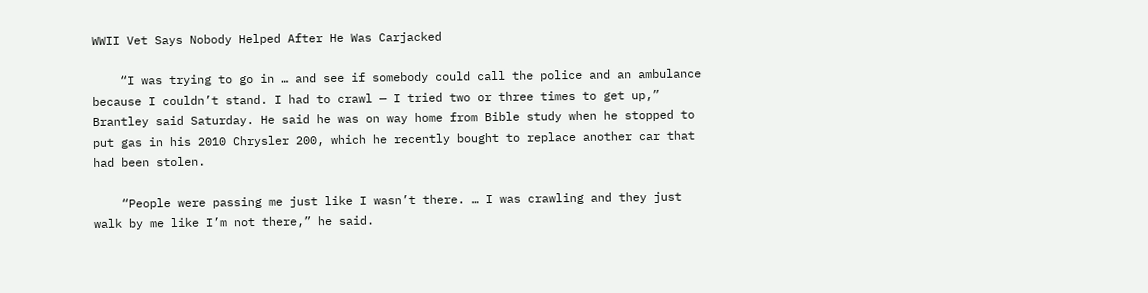WWII Vet Says Nobody Helped After He Was Carjacked

    “I was trying to go in … and see if somebody could call the police and an ambulance because I couldn’t stand. I had to crawl — I tried two or three times to get up,” Brantley said Saturday. He said he was on way home from Bible study when he stopped to put gas in his 2010 Chrysler 200, which he recently bought to replace another car that had been stolen.

    “People were passing me just like I wasn’t there. … I was crawling and they just walk by me like I’m not there,” he said.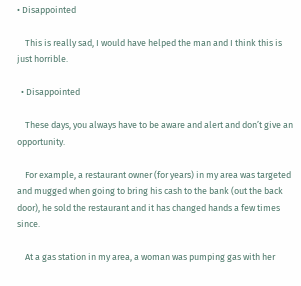• Disappointed

    This is really sad, I would have helped the man and I think this is just horrible.

  • Disappointed

    These days, you always have to be aware and alert and don’t give an opportunity.

    For example, a restaurant owner (for years) in my area was targeted and mugged when going to bring his cash to the bank (out the back door), he sold the restaurant and it has changed hands a few times since.

    At a gas station in my area, a woman was pumping gas with her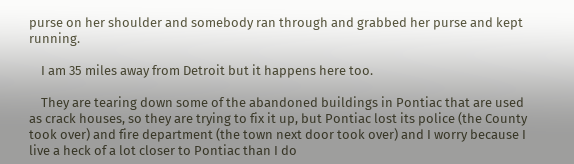purse on her shoulder and somebody ran through and grabbed her purse and kept running.

    I am 35 miles away from Detroit but it happens here too.

    They are tearing down some of the abandoned buildings in Pontiac that are used as crack houses, so they are trying to fix it up, but Pontiac lost its police (the County took over) and fire department (the town next door took over) and I worry because I live a heck of a lot closer to Pontiac than I do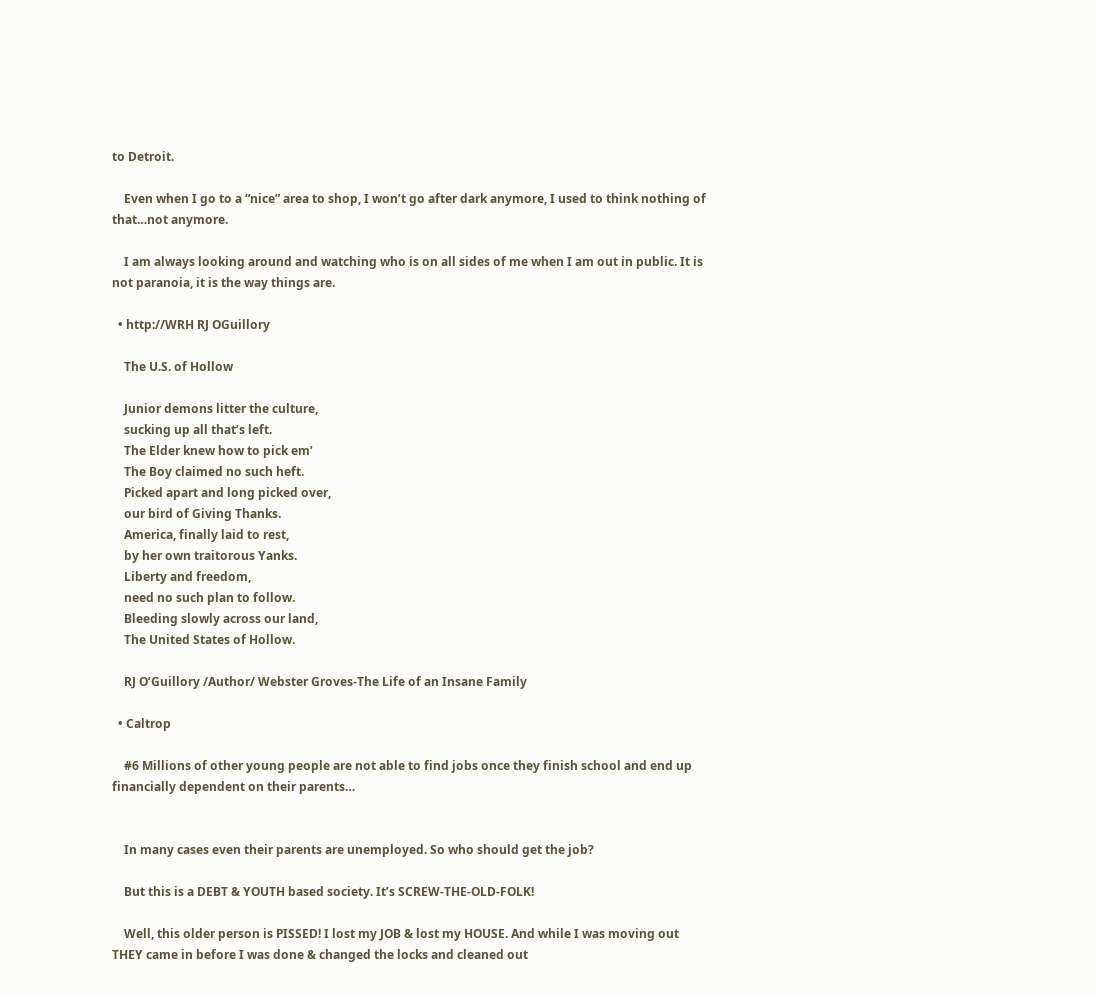to Detroit.

    Even when I go to a “nice” area to shop, I won’t go after dark anymore, I used to think nothing of that…not anymore.

    I am always looking around and watching who is on all sides of me when I am out in public. It is not paranoia, it is the way things are.

  • http://WRH RJ OGuillory

    The U.S. of Hollow

    Junior demons litter the culture,
    sucking up all that’s left.
    The Elder knew how to pick em’
    The Boy claimed no such heft.
    Picked apart and long picked over,
    our bird of Giving Thanks.
    America, finally laid to rest,
    by her own traitorous Yanks.
    Liberty and freedom,
    need no such plan to follow.
    Bleeding slowly across our land,
    The United States of Hollow.

    RJ O’Guillory /Author/ Webster Groves-The Life of an Insane Family

  • Caltrop

    #6 Millions of other young people are not able to find jobs once they finish school and end up financially dependent on their parents…


    In many cases even their parents are unemployed. So who should get the job?

    But this is a DEBT & YOUTH based society. It’s SCREW-THE-OLD-FOLK!

    Well, this older person is PISSED! I lost my JOB & lost my HOUSE. And while I was moving out THEY came in before I was done & changed the locks and cleaned out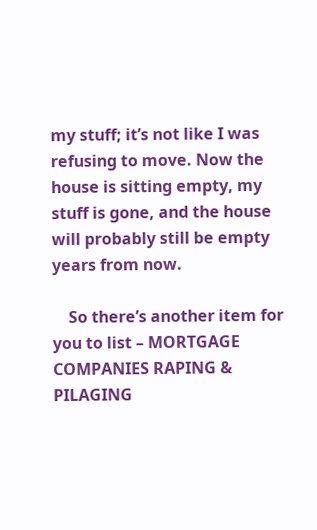my stuff; it’s not like I was refusing to move. Now the house is sitting empty, my stuff is gone, and the house will probably still be empty years from now.

    So there’s another item for you to list – MORTGAGE COMPANIES RAPING & PILAGING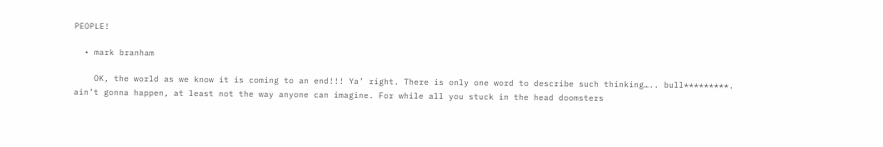PEOPLE!

  • mark branham

    OK, the world as we know it is coming to an end!!! Ya’ right. There is only one word to describe such thinking….. bull*********. ain’t gonna happen, at least not the way anyone can imagine. For while all you stuck in the head doomsters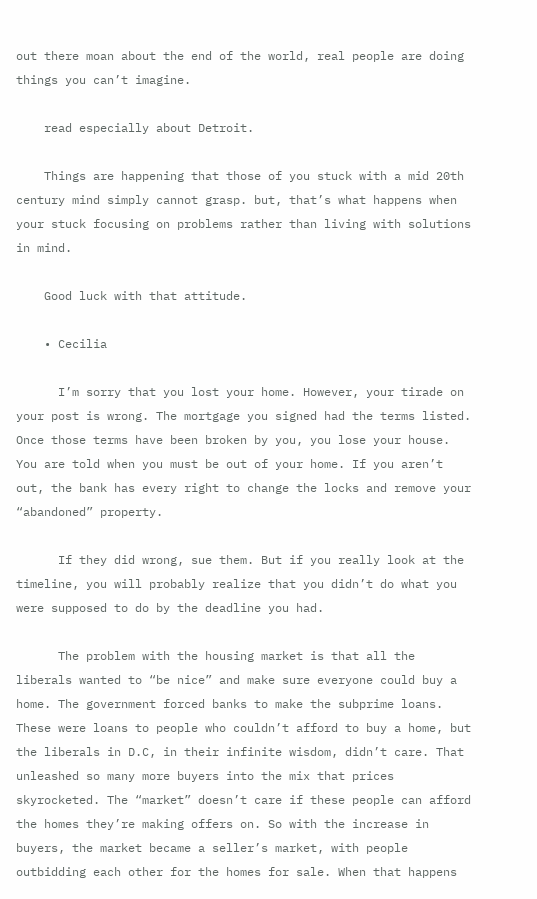out there moan about the end of the world, real people are doing things you can’t imagine.

    read especially about Detroit.

    Things are happening that those of you stuck with a mid 20th century mind simply cannot grasp. but, that’s what happens when your stuck focusing on problems rather than living with solutions in mind.

    Good luck with that attitude.

    • Cecilia

      I’m sorry that you lost your home. However, your tirade on your post is wrong. The mortgage you signed had the terms listed. Once those terms have been broken by you, you lose your house. You are told when you must be out of your home. If you aren’t out, the bank has every right to change the locks and remove your “abandoned” property.

      If they did wrong, sue them. But if you really look at the timeline, you will probably realize that you didn’t do what you were supposed to do by the deadline you had.

      The problem with the housing market is that all the liberals wanted to “be nice” and make sure everyone could buy a home. The government forced banks to make the subprime loans. These were loans to people who couldn’t afford to buy a home, but the liberals in D.C, in their infinite wisdom, didn’t care. That unleashed so many more buyers into the mix that prices skyrocketed. The “market” doesn’t care if these people can afford the homes they’re making offers on. So with the increase in buyers, the market became a seller’s market, with people outbidding each other for the homes for sale. When that happens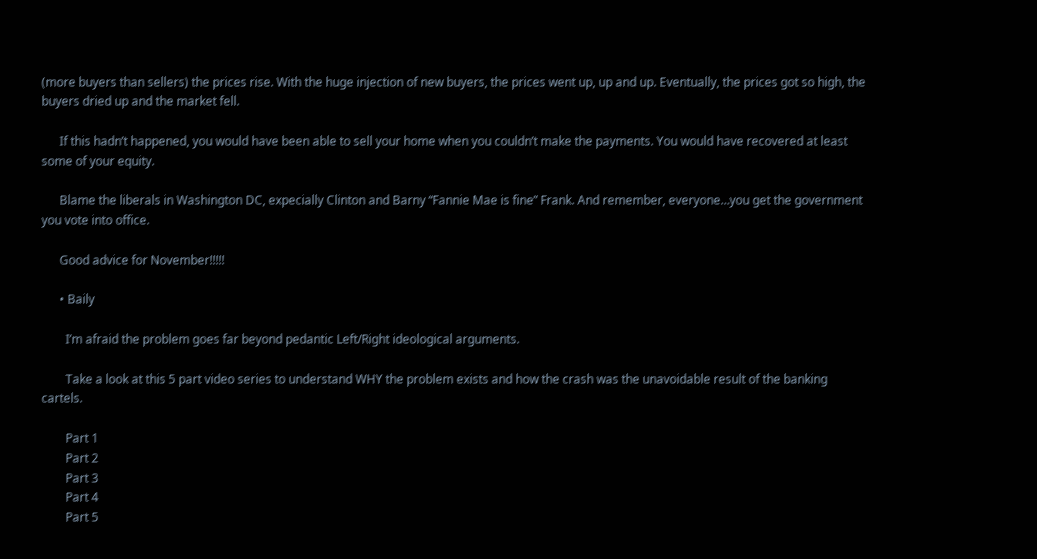(more buyers than sellers) the prices rise. With the huge injection of new buyers, the prices went up, up and up. Eventually, the prices got so high, the buyers dried up and the market fell.

      If this hadn’t happened, you would have been able to sell your home when you couldn’t make the payments. You would have recovered at least some of your equity.

      Blame the liberals in Washington DC, expecially Clinton and Barny “Fannie Mae is fine” Frank. And remember, everyone…you get the government you vote into office.

      Good advice for November!!!!!

      • Baily

        I’m afraid the problem goes far beyond pedantic Left/Right ideological arguments.

        Take a look at this 5 part video series to understand WHY the problem exists and how the crash was the unavoidable result of the banking cartels.

        Part 1
        Part 2
        Part 3
        Part 4
        Part 5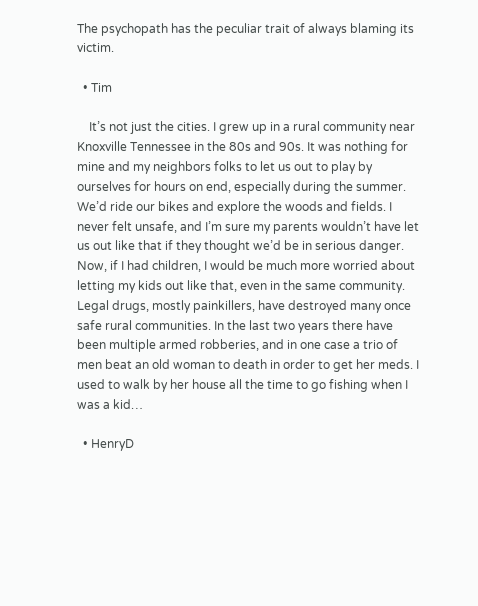The psychopath has the peculiar trait of always blaming its victim.

  • Tim

    It’s not just the cities. I grew up in a rural community near Knoxville Tennessee in the 80s and 90s. It was nothing for mine and my neighbors folks to let us out to play by ourselves for hours on end, especially during the summer. We’d ride our bikes and explore the woods and fields. I never felt unsafe, and I’m sure my parents wouldn’t have let us out like that if they thought we’d be in serious danger. Now, if I had children, I would be much more worried about letting my kids out like that, even in the same community. Legal drugs, mostly painkillers, have destroyed many once safe rural communities. In the last two years there have been multiple armed robberies, and in one case a trio of men beat an old woman to death in order to get her meds. I used to walk by her house all the time to go fishing when I was a kid…

  • HenryD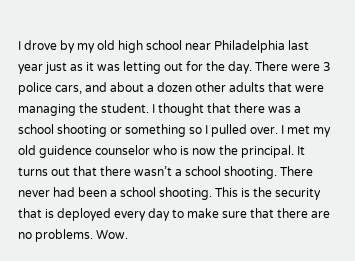I drove by my old high school near Philadelphia last year just as it was letting out for the day. There were 3 police cars, and about a dozen other adults that were managing the student. I thought that there was a school shooting or something so I pulled over. I met my old guidence counselor who is now the principal. It turns out that there wasn’t a school shooting. There never had been a school shooting. This is the security that is deployed every day to make sure that there are no problems. Wow.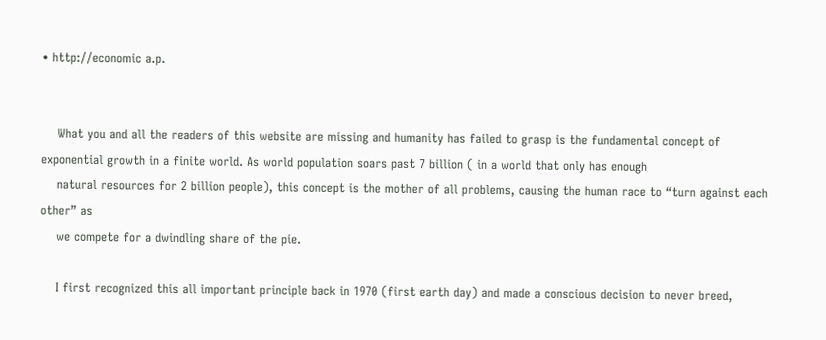• http://economic a.p.


    What you and all the readers of this website are missing and humanity has failed to grasp is the fundamental concept of exponential growth in a finite world. As world population soars past 7 billion ( in a world that only has enough
    natural resources for 2 billion people), this concept is the mother of all problems, causing the human race to “turn against each other” as
    we compete for a dwindling share of the pie.

    I first recognized this all important principle back in 1970 (first earth day) and made a conscious decision to never breed,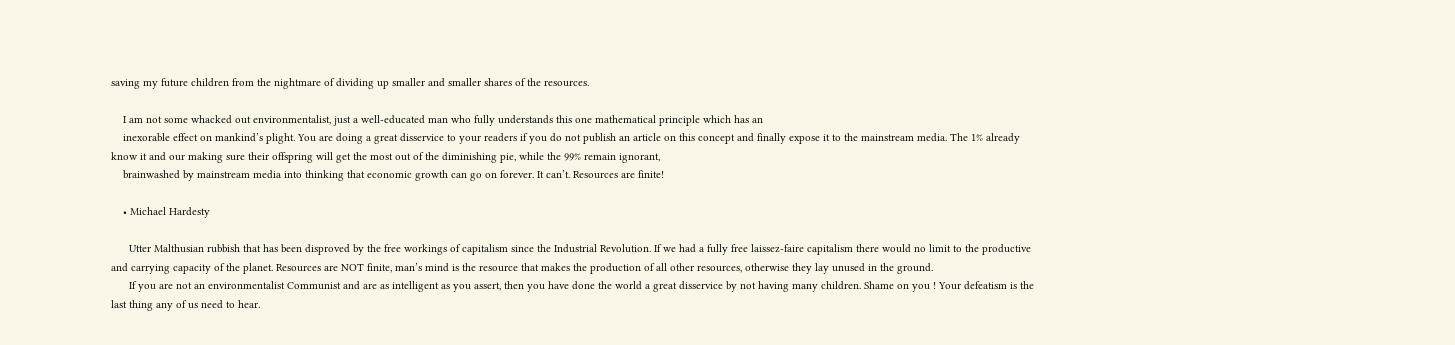saving my future children from the nightmare of dividing up smaller and smaller shares of the resources.

    I am not some whacked out environmentalist, just a well-educated man who fully understands this one mathematical principle which has an
    inexorable effect on mankind’s plight. You are doing a great disservice to your readers if you do not publish an article on this concept and finally expose it to the mainstream media. The 1% already know it and our making sure their offspring will get the most out of the diminishing pie, while the 99% remain ignorant,
    brainwashed by mainstream media into thinking that economic growth can go on forever. It can’t. Resources are finite!

    • Michael Hardesty

      Utter Malthusian rubbish that has been disproved by the free workings of capitalism since the Industrial Revolution. If we had a fully free laissez-faire capitalism there would no limit to the productive and carrying capacity of the planet. Resources are NOT finite, man’s mind is the resource that makes the production of all other resources, otherwise they lay unused in the ground.
      If you are not an environmentalist Communist and are as intelligent as you assert, then you have done the world a great disservice by not having many children. Shame on you ! Your defeatism is the last thing any of us need to hear.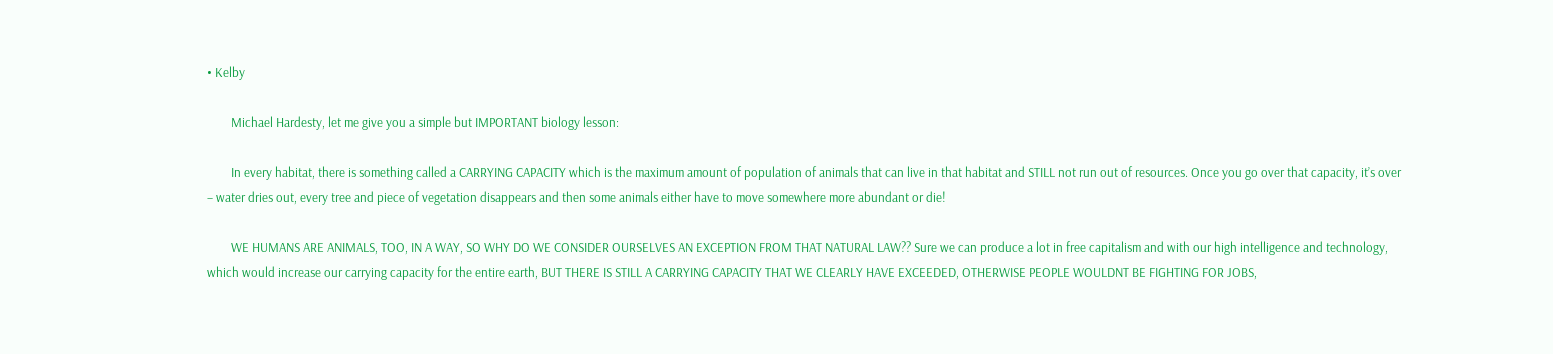• Kelby

        Michael Hardesty, let me give you a simple but IMPORTANT biology lesson:

        In every habitat, there is something called a CARRYING CAPACITY which is the maximum amount of population of animals that can live in that habitat and STILL not run out of resources. Once you go over that capacity, it’s over – water dries out, every tree and piece of vegetation disappears and then some animals either have to move somewhere more abundant or die!

        WE HUMANS ARE ANIMALS, TOO, IN A WAY, SO WHY DO WE CONSIDER OURSELVES AN EXCEPTION FROM THAT NATURAL LAW?? Sure we can produce a lot in free capitalism and with our high intelligence and technology, which would increase our carrying capacity for the entire earth, BUT THERE IS STILL A CARRYING CAPACITY THAT WE CLEARLY HAVE EXCEEDED, OTHERWISE PEOPLE WOULDNT BE FIGHTING FOR JOBS,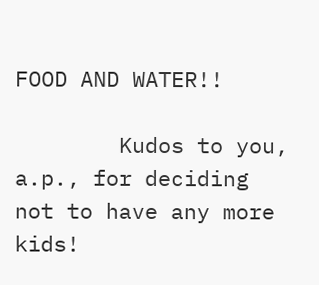FOOD AND WATER!!

        Kudos to you, a.p., for deciding not to have any more kids!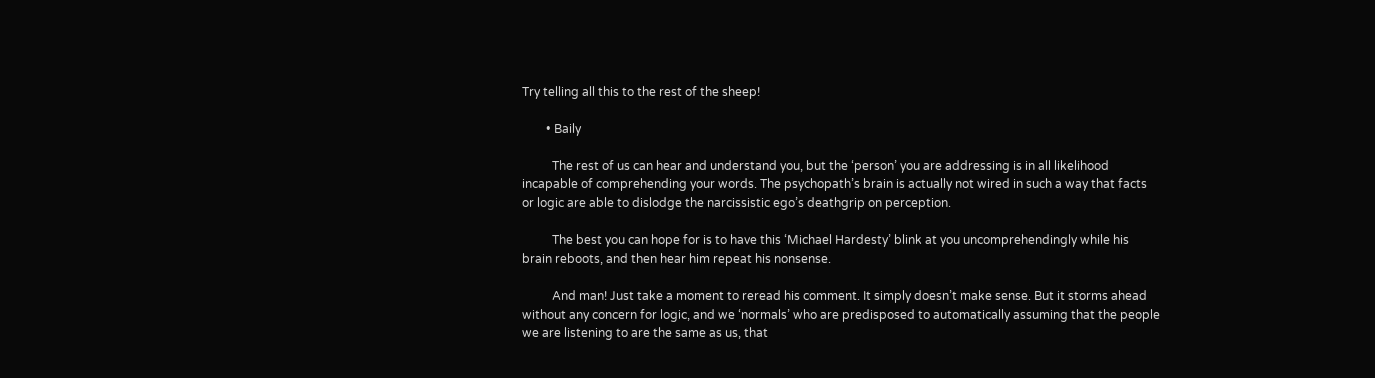Try telling all this to the rest of the sheep!

        • Baily

          The rest of us can hear and understand you, but the ‘person’ you are addressing is in all likelihood incapable of comprehending your words. The psychopath’s brain is actually not wired in such a way that facts or logic are able to dislodge the narcissistic ego’s deathgrip on perception.

          The best you can hope for is to have this ‘Michael Hardesty’ blink at you uncomprehendingly while his brain reboots, and then hear him repeat his nonsense.

          And man! Just take a moment to reread his comment. It simply doesn’t make sense. But it storms ahead without any concern for logic, and we ‘normals’ who are predisposed to automatically assuming that the people we are listening to are the same as us, that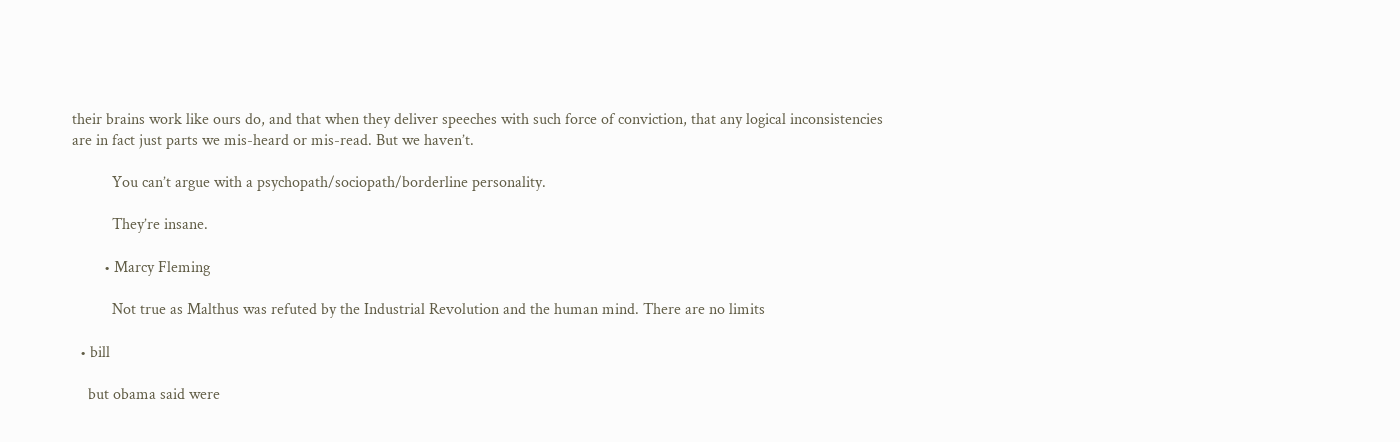their brains work like ours do, and that when they deliver speeches with such force of conviction, that any logical inconsistencies are in fact just parts we mis-heard or mis-read. But we haven’t.

          You can’t argue with a psychopath/sociopath/borderline personality.

          They’re insane.

        • Marcy Fleming

          Not true as Malthus was refuted by the Industrial Revolution and the human mind. There are no limits

  • bill

    but obama said were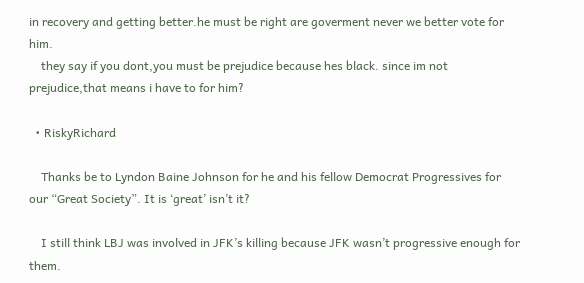in recovery and getting better.he must be right are goverment never we better vote for him.
    they say if you dont,you must be prejudice because hes black. since im not prejudice,that means i have to for him?

  • RiskyRichard

    Thanks be to Lyndon Baine Johnson for he and his fellow Democrat Progressives for our “Great Society”. It is ‘great’ isn’t it?

    I still think LBJ was involved in JFK’s killing because JFK wasn’t progressive enough for them.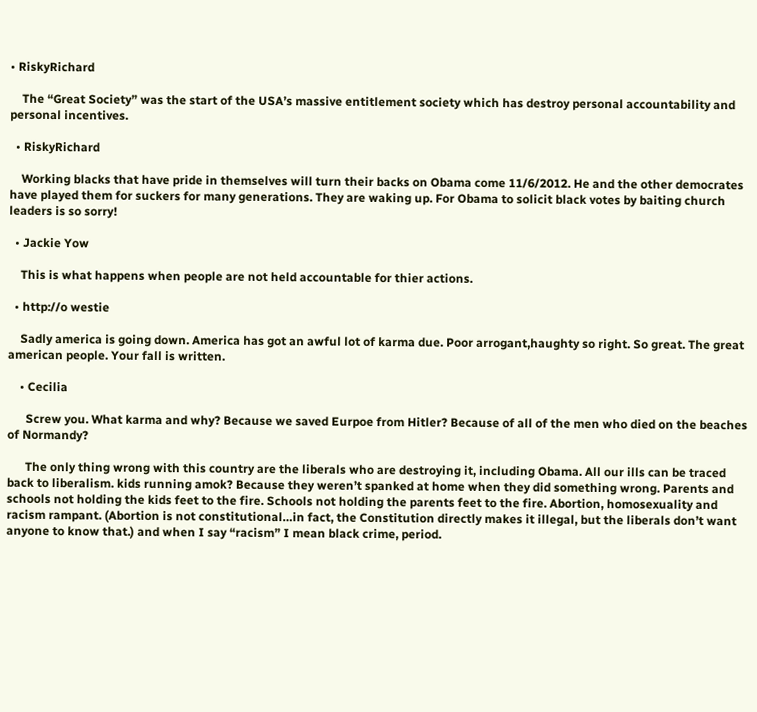• RiskyRichard

    The “Great Society” was the start of the USA’s massive entitlement society which has destroy personal accountability and personal incentives.

  • RiskyRichard

    Working blacks that have pride in themselves will turn their backs on Obama come 11/6/2012. He and the other democrates have played them for suckers for many generations. They are waking up. For Obama to solicit black votes by baiting church leaders is so sorry!

  • Jackie Yow

    This is what happens when people are not held accountable for thier actions.

  • http://o westie

    Sadly america is going down. America has got an awful lot of karma due. Poor arrogant,haughty so right. So great. The great american people. Your fall is written.

    • Cecilia

      Screw you. What karma and why? Because we saved Eurpoe from Hitler? Because of all of the men who died on the beaches of Normandy?

      The only thing wrong with this country are the liberals who are destroying it, including Obama. All our ills can be traced back to liberalism. kids running amok? Because they weren’t spanked at home when they did something wrong. Parents and schools not holding the kids feet to the fire. Schools not holding the parents feet to the fire. Abortion, homosexuality and racism rampant. (Abortion is not constitutional…in fact, the Constitution directly makes it illegal, but the liberals don’t want anyone to know that.) and when I say “racism” I mean black crime, period.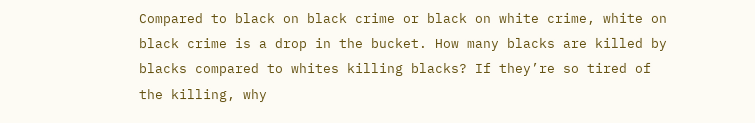Compared to black on black crime or black on white crime, white on black crime is a drop in the bucket. How many blacks are killed by blacks compared to whites killing blacks? If they’re so tired of the killing, why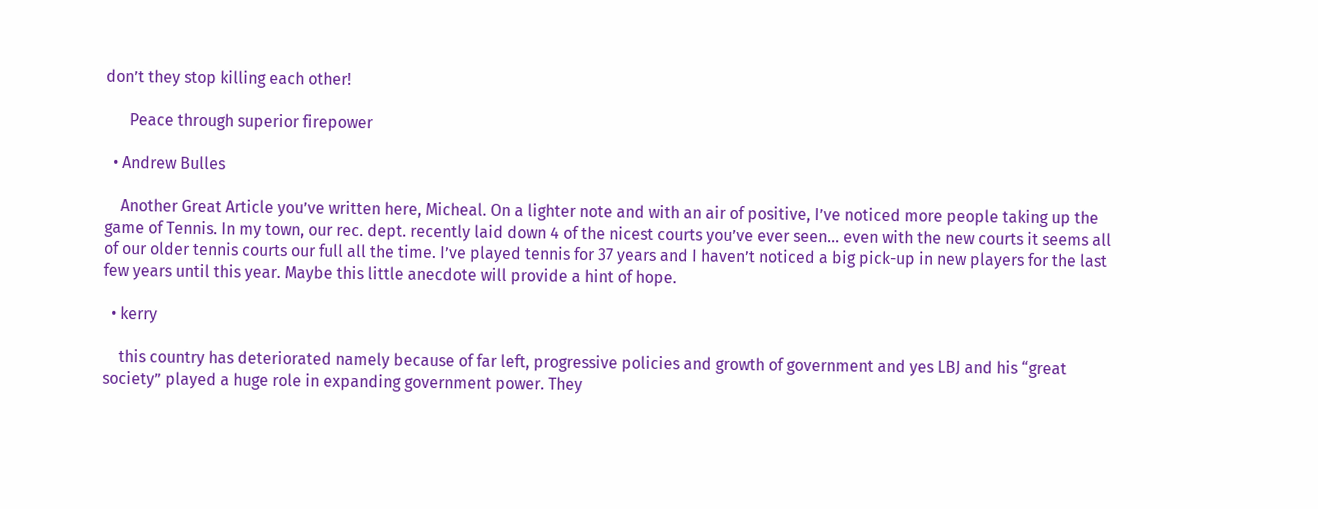don’t they stop killing each other!

      Peace through superior firepower

  • Andrew Bulles

    Another Great Article you’ve written here, Micheal. On a lighter note and with an air of positive, I’ve noticed more people taking up the game of Tennis. In my town, our rec. dept. recently laid down 4 of the nicest courts you’ve ever seen… even with the new courts it seems all of our older tennis courts our full all the time. I’ve played tennis for 37 years and I haven’t noticed a big pick-up in new players for the last few years until this year. Maybe this little anecdote will provide a hint of hope.

  • kerry

    this country has deteriorated namely because of far left, progressive policies and growth of government and yes LBJ and his “great society” played a huge role in expanding government power. They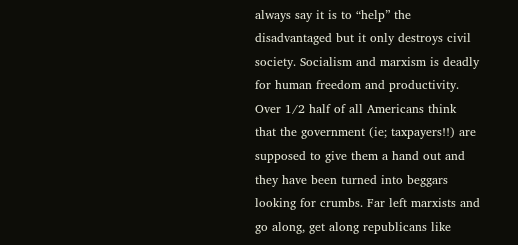always say it is to “help” the disadvantaged but it only destroys civil society. Socialism and marxism is deadly for human freedom and productivity. Over 1/2 half of all Americans think that the government (ie; taxpayers!!) are supposed to give them a hand out and they have been turned into beggars looking for crumbs. Far left marxists and go along, get along republicans like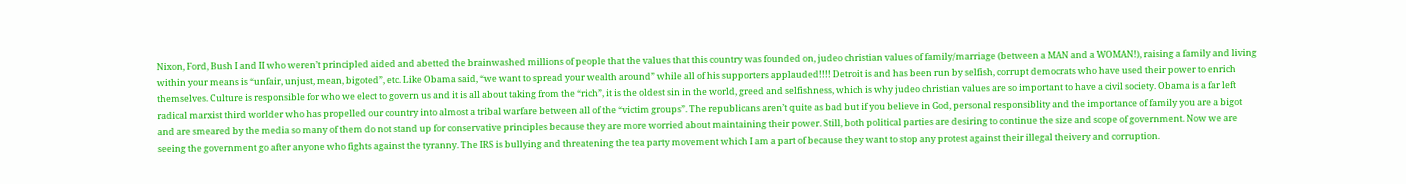Nixon, Ford, Bush I and II who weren’t principled aided and abetted the brainwashed millions of people that the values that this country was founded on, judeo christian values of family/marriage (between a MAN and a WOMAN!), raising a family and living within your means is “unfair, unjust, mean, bigoted”, etc. Like Obama said, “we want to spread your wealth around” while all of his supporters applauded!!!! Detroit is and has been run by selfish, corrupt democrats who have used their power to enrich themselves. Culture is responsible for who we elect to govern us and it is all about taking from the “rich”, it is the oldest sin in the world, greed and selfishness, which is why judeo christian values are so important to have a civil society. Obama is a far left radical marxist third worlder who has propelled our country into almost a tribal warfare between all of the “victim groups”. The republicans aren’t quite as bad but if you believe in God, personal responsiblity and the importance of family you are a bigot and are smeared by the media so many of them do not stand up for conservative principles because they are more worried about maintaining their power. Still, both political parties are desiring to continue the size and scope of government. Now we are seeing the government go after anyone who fights against the tyranny. The IRS is bullying and threatening the tea party movement which I am a part of because they want to stop any protest against their illegal theivery and corruption.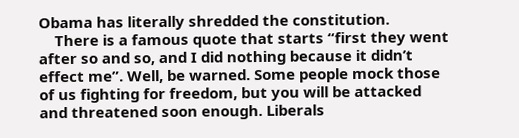Obama has literally shredded the constitution.
    There is a famous quote that starts “first they went after so and so, and I did nothing because it didn’t effect me”. Well, be warned. Some people mock those of us fighting for freedom, but you will be attacked and threatened soon enough. Liberals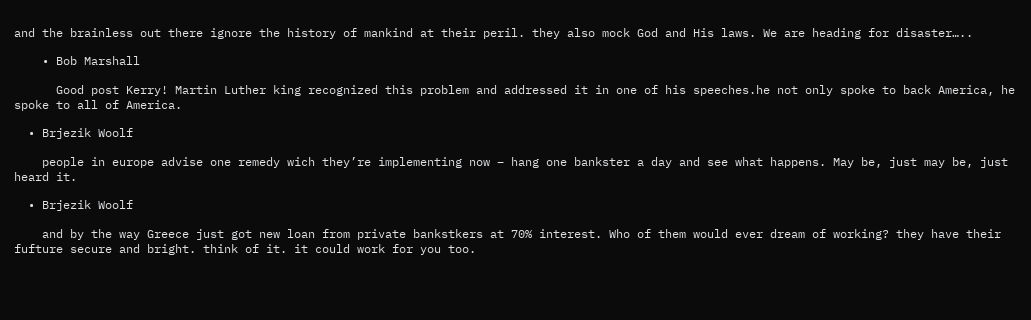and the brainless out there ignore the history of mankind at their peril. they also mock God and His laws. We are heading for disaster…..

    • Bob Marshall

      Good post Kerry! Martin Luther king recognized this problem and addressed it in one of his speeches.he not only spoke to back America, he spoke to all of America.

  • Brjezik Woolf

    people in europe advise one remedy wich they’re implementing now – hang one bankster a day and see what happens. May be, just may be, just heard it.

  • Brjezik Woolf

    and by the way Greece just got new loan from private bankstkers at 70% interest. Who of them would ever dream of working? they have their fufture secure and bright. think of it. it could work for you too.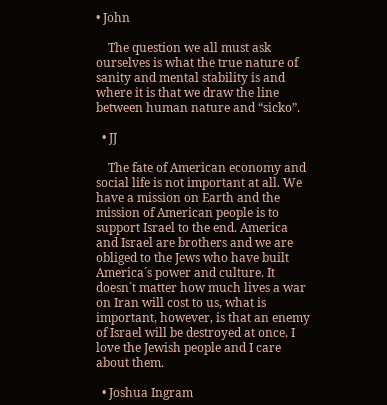• John

    The question we all must ask ourselves is what the true nature of sanity and mental stability is and where it is that we draw the line between human nature and “sicko”.

  • JJ

    The fate of American economy and social life is not important at all. We have a mission on Earth and the mission of American people is to support Israel to the end. America and Israel are brothers and we are obliged to the Jews who have built America´s power and culture. It doesn´t matter how much lives a war on Iran will cost to us, what is important, however, is that an enemy of Israel will be destroyed at once. I love the Jewish people and I care about them.

  • Joshua Ingram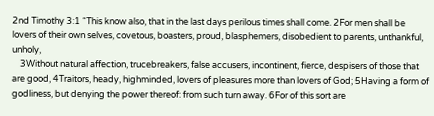2nd Timothy 3:1 “This know also, that in the last days perilous times shall come. 2For men shall be lovers of their own selves, covetous, boasters, proud, blasphemers, disobedient to parents, unthankful, unholy,
    3Without natural affection, trucebreakers, false accusers, incontinent, fierce, despisers of those that are good, 4Traitors, heady, highminded, lovers of pleasures more than lovers of God; 5Having a form of godliness, but denying the power thereof: from such turn away. 6For of this sort are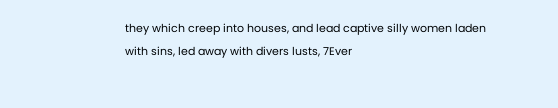they which creep into houses, and lead captive silly women laden with sins, led away with divers lusts, 7Ever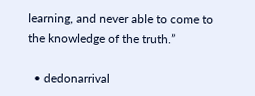learning, and never able to come to the knowledge of the truth.”

  • dedonarrival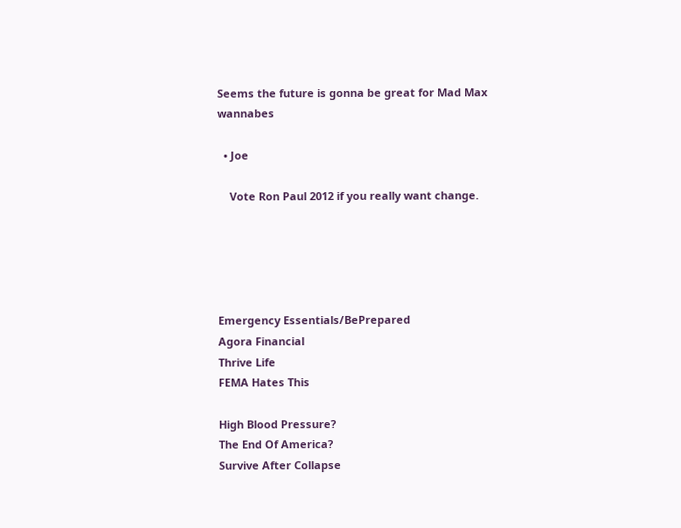Seems the future is gonna be great for Mad Max wannabes

  • Joe

    Vote Ron Paul 2012 if you really want change.





Emergency Essentials/BePrepared
Agora Financial
Thrive Life
FEMA Hates This

High Blood Pressure?
The End Of America?
Survive After Collapse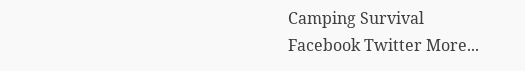Camping Survival
Facebook Twitter More...